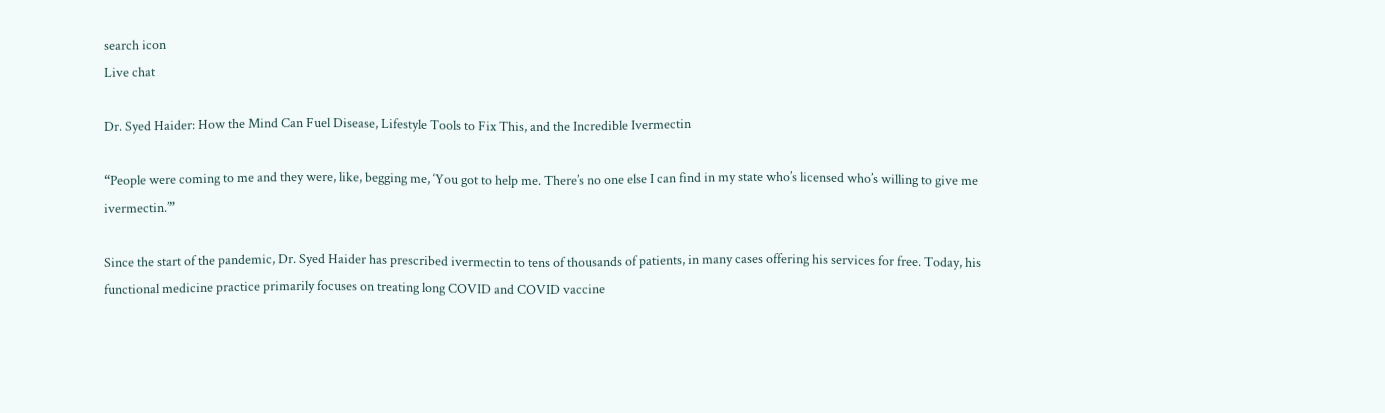search icon
Live chat

Dr. Syed Haider: How the Mind Can Fuel Disease, Lifestyle Tools to Fix This, and the Incredible Ivermectin

“People were coming to me and they were, like, begging me, ‘You got to help me. There’s no one else I can find in my state who’s licensed who’s willing to give me ivermectin.’”

Since the start of the pandemic, Dr. Syed Haider has prescribed ivermectin to tens of thousands of patients, in many cases offering his services for free. Today, his functional medicine practice primarily focuses on treating long COVID and COVID vaccine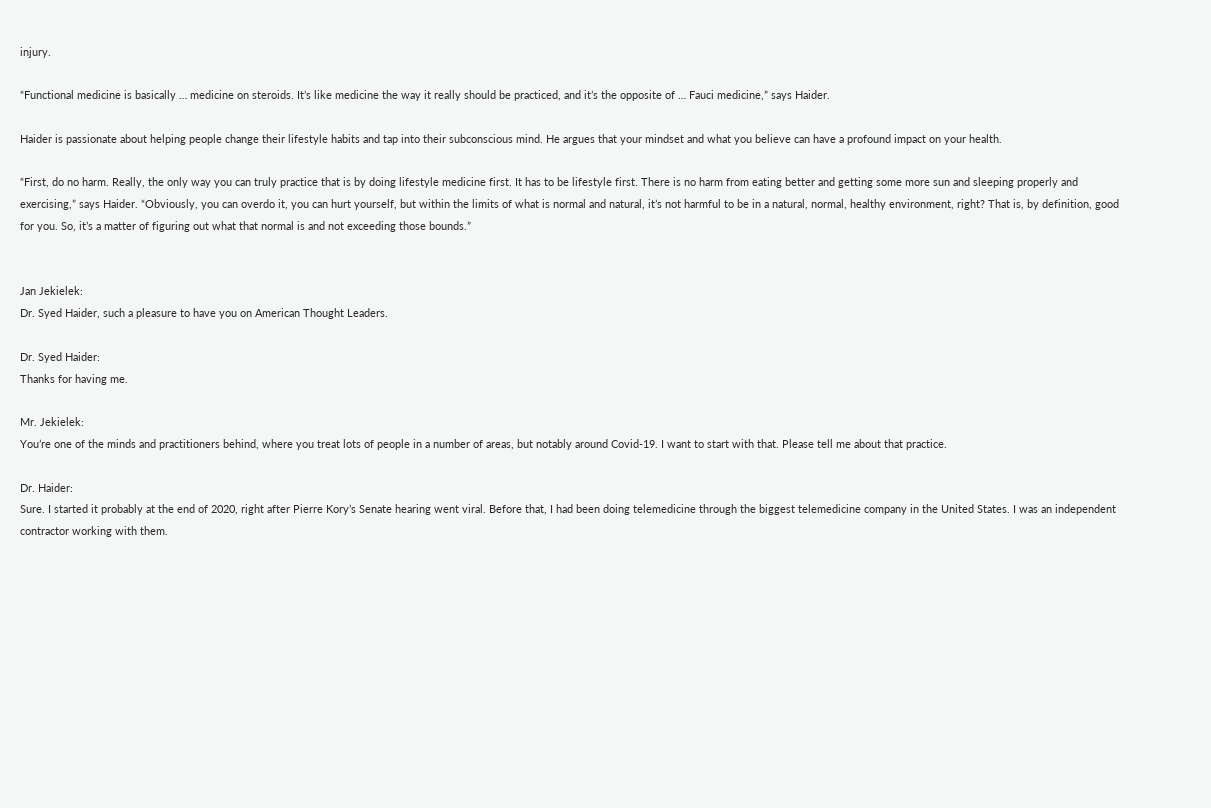injury.

“Functional medicine is basically … medicine on steroids. It’s like medicine the way it really should be practiced, and it’s the opposite of … Fauci medicine,” says Haider.

Haider is passionate about helping people change their lifestyle habits and tap into their subconscious mind. He argues that your mindset and what you believe can have a profound impact on your health.

“First, do no harm. Really, the only way you can truly practice that is by doing lifestyle medicine first. It has to be lifestyle first. There is no harm from eating better and getting some more sun and sleeping properly and exercising,” says Haider. “Obviously, you can overdo it, you can hurt yourself, but within the limits of what is normal and natural, it’s not harmful to be in a natural, normal, healthy environment, right? That is, by definition, good for you. So, it’s a matter of figuring out what that normal is and not exceeding those bounds.”


Jan Jekielek:
Dr. Syed Haider, such a pleasure to have you on American Thought Leaders.

Dr. Syed Haider:
Thanks for having me.

Mr. Jekielek:
You’re one of the minds and practitioners behind, where you treat lots of people in a number of areas, but notably around Covid-19. I want to start with that. Please tell me about that practice.

Dr. Haider:
Sure. I started it probably at the end of 2020, right after Pierre Kory’s Senate hearing went viral. Before that, I had been doing telemedicine through the biggest telemedicine company in the United States. I was an independent contractor working with them.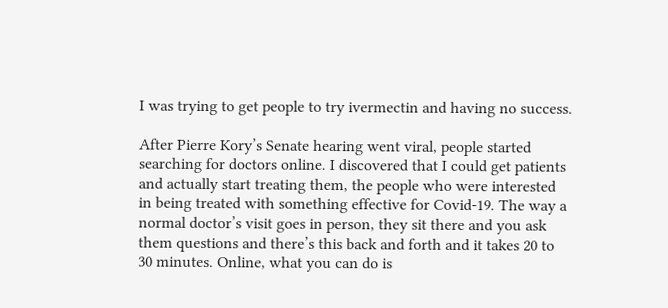I was trying to get people to try ivermectin and having no success.

After Pierre Kory’s Senate hearing went viral, people started searching for doctors online. I discovered that I could get patients and actually start treating them, the people who were interested in being treated with something effective for Covid-19. The way a normal doctor’s visit goes in person, they sit there and you ask them questions and there’s this back and forth and it takes 20 to 30 minutes. Online, what you can do is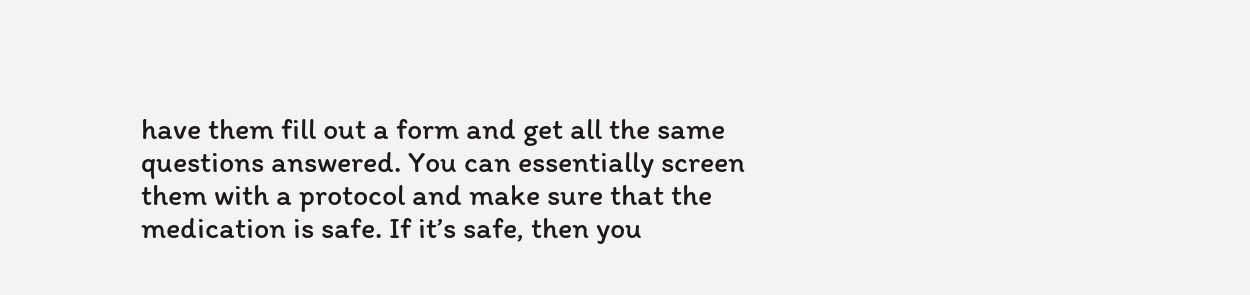have them fill out a form and get all the same questions answered. You can essentially screen them with a protocol and make sure that the medication is safe. If it’s safe, then you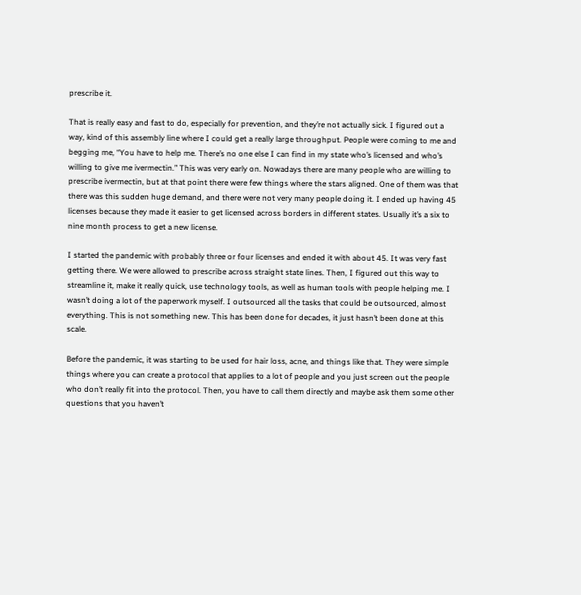prescribe it.

That is really easy and fast to do, especially for prevention, and they’re not actually sick. I figured out a way, kind of this assembly line where I could get a really large throughput. People were coming to me and begging me, “You have to help me. There’s no one else I can find in my state who’s licensed and who’s willing to give me ivermectin.” This was very early on. Nowadays there are many people who are willing to prescribe ivermectin, but at that point there were few things where the stars aligned. One of them was that there was this sudden huge demand, and there were not very many people doing it. I ended up having 45 licenses because they made it easier to get licensed across borders in different states. Usually it’s a six to nine month process to get a new license.

I started the pandemic with probably three or four licenses and ended it with about 45. It was very fast getting there. We were allowed to prescribe across straight state lines. Then, I figured out this way to streamline it, make it really quick, use technology tools, as well as human tools with people helping me. I wasn’t doing a lot of the paperwork myself. I outsourced all the tasks that could be outsourced, almost everything. This is not something new. This has been done for decades, it just hasn’t been done at this scale.

Before the pandemic, it was starting to be used for hair loss, acne, and things like that. They were simple things where you can create a protocol that applies to a lot of people and you just screen out the people who don’t really fit into the protocol. Then, you have to call them directly and maybe ask them some other questions that you haven’t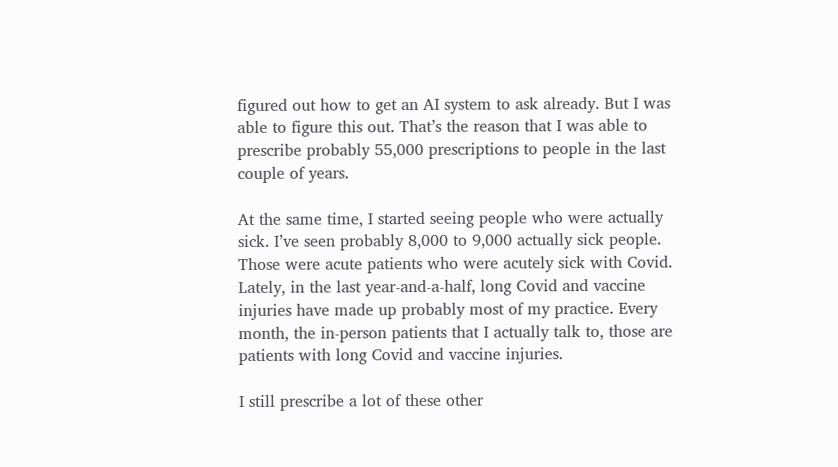figured out how to get an AI system to ask already. But I was able to figure this out. That’s the reason that I was able to prescribe probably 55,000 prescriptions to people in the last couple of years.

At the same time, I started seeing people who were actually sick. I’ve seen probably 8,000 to 9,000 actually sick people. Those were acute patients who were acutely sick with Covid. Lately, in the last year-and-a-half, long Covid and vaccine injuries have made up probably most of my practice. Every month, the in-person patients that I actually talk to, those are patients with long Covid and vaccine injuries.

I still prescribe a lot of these other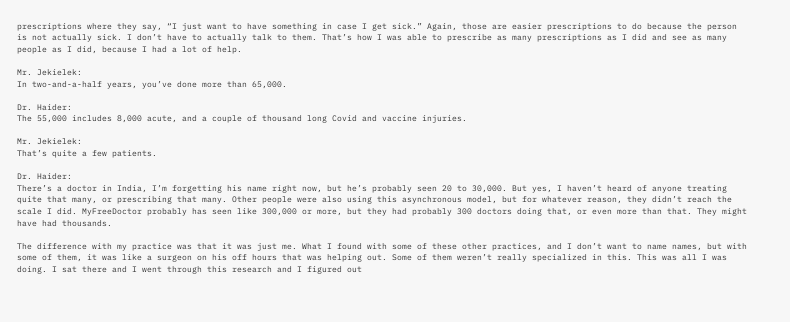prescriptions where they say, “I just want to have something in case I get sick.” Again, those are easier prescriptions to do because the person is not actually sick. I don’t have to actually talk to them. That’s how I was able to prescribe as many prescriptions as I did and see as many people as I did, because I had a lot of help.

Mr. Jekielek:
In two-and-a-half years, you’ve done more than 65,000.

Dr. Haider:
The 55,000 includes 8,000 acute, and a couple of thousand long Covid and vaccine injuries.

Mr. Jekielek:
That’s quite a few patients.

Dr. Haider:
There’s a doctor in India, I’m forgetting his name right now, but he’s probably seen 20 to 30,000. But yes, I haven’t heard of anyone treating quite that many, or prescribing that many. Other people were also using this asynchronous model, but for whatever reason, they didn’t reach the scale I did. MyFreeDoctor probably has seen like 300,000 or more, but they had probably 300 doctors doing that, or even more than that. They might have had thousands.

The difference with my practice was that it was just me. What I found with some of these other practices, and I don’t want to name names, but with some of them, it was like a surgeon on his off hours that was helping out. Some of them weren’t really specialized in this. This was all I was doing. I sat there and I went through this research and I figured out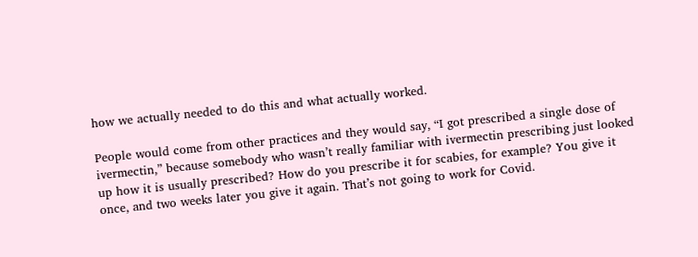how we actually needed to do this and what actually worked.

People would come from other practices and they would say, “I got prescribed a single dose of ivermectin,” because somebody who wasn’t really familiar with ivermectin prescribing just looked up how it is usually prescribed? How do you prescribe it for scabies, for example? You give it once, and two weeks later you give it again. That’s not going to work for Covid.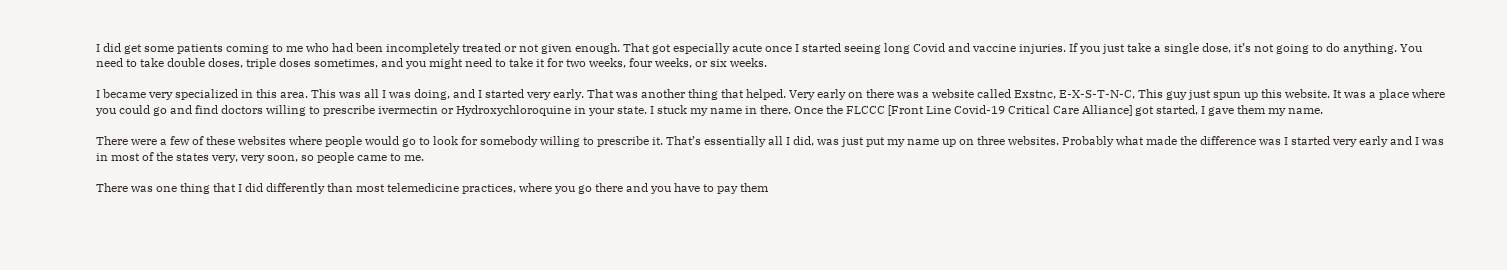I did get some patients coming to me who had been incompletely treated or not given enough. That got especially acute once I started seeing long Covid and vaccine injuries. If you just take a single dose, it’s not going to do anything. You need to take double doses, triple doses sometimes, and you might need to take it for two weeks, four weeks, or six weeks.

I became very specialized in this area. This was all I was doing, and I started very early. That was another thing that helped. Very early on there was a website called Exstnc, E-X-S-T-N-C, This guy just spun up this website. It was a place where you could go and find doctors willing to prescribe ivermectin or Hydroxychloroquine in your state. I stuck my name in there. Once the FLCCC [Front Line Covid-19 Critical Care Alliance] got started, I gave them my name.

There were a few of these websites where people would go to look for somebody willing to prescribe it. That’s essentially all I did, was just put my name up on three websites. Probably what made the difference was I started very early and I was in most of the states very, very soon, so people came to me.

There was one thing that I did differently than most telemedicine practices, where you go there and you have to pay them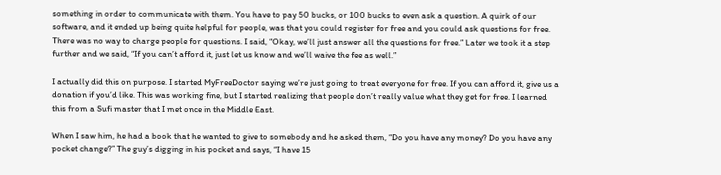something in order to communicate with them. You have to pay 50 bucks, or 100 bucks to even ask a question. A quirk of our software, and it ended up being quite helpful for people, was that you could register for free and you could ask questions for free. There was no way to charge people for questions. I said, “Okay, we’ll just answer all the questions for free.” Later we took it a step further and we said, “If you can’t afford it, just let us know and we’ll waive the fee as well.”

I actually did this on purpose. I started MyFreeDoctor saying we’re just going to treat everyone for free. If you can afford it, give us a donation if you’d like. This was working fine, but I started realizing that people don’t really value what they get for free. I learned this from a Sufi master that I met once in the Middle East.

When I saw him, he had a book that he wanted to give to somebody and he asked them, “Do you have any money? Do you have any pocket change?” The guy’s digging in his pocket and says, “I have 15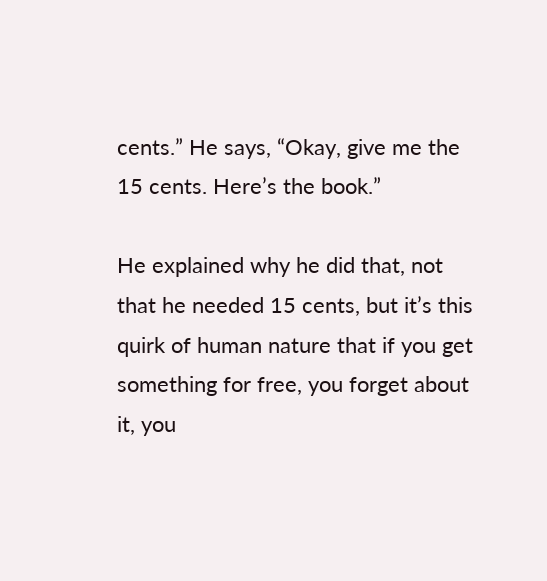cents.” He says, “Okay, give me the 15 cents. Here’s the book.”

He explained why he did that, not that he needed 15 cents, but it’s this quirk of human nature that if you get something for free, you forget about it, you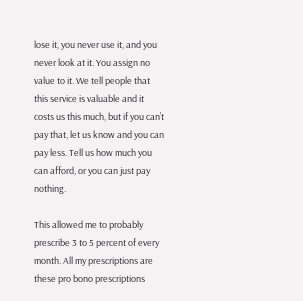lose it, you never use it, and you never look at it. You assign no value to it. We tell people that this service is valuable and it costs us this much, but if you can’t pay that, let us know and you can pay less. Tell us how much you can afford, or you can just pay nothing.

This allowed me to probably prescribe 3 to 5 percent of every month. All my prescriptions are these pro bono prescriptions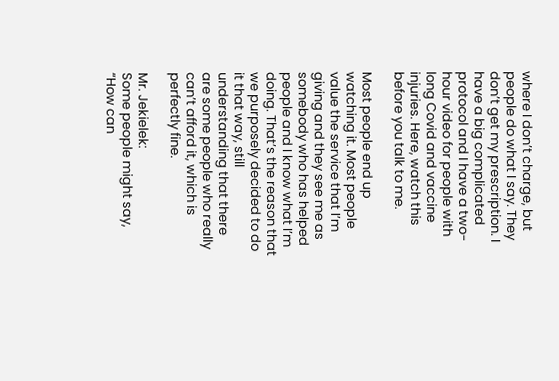where I don’t charge, but people do what I say. They don’t get my prescription. I have a big complicated protocol and I have a two-hour video for people with long Covid and vaccine injuries. Here, watch this before you talk to me.

Most people end up watching it. Most people value the service that I’m giving and they see me as somebody who has helped people and I know what I’m doing. That’s the reason that we purposely decided to do it that way, still understanding that there are some people who really can’t afford it, which is perfectly fine.

Mr. Jekielek:
Some people might say, “How can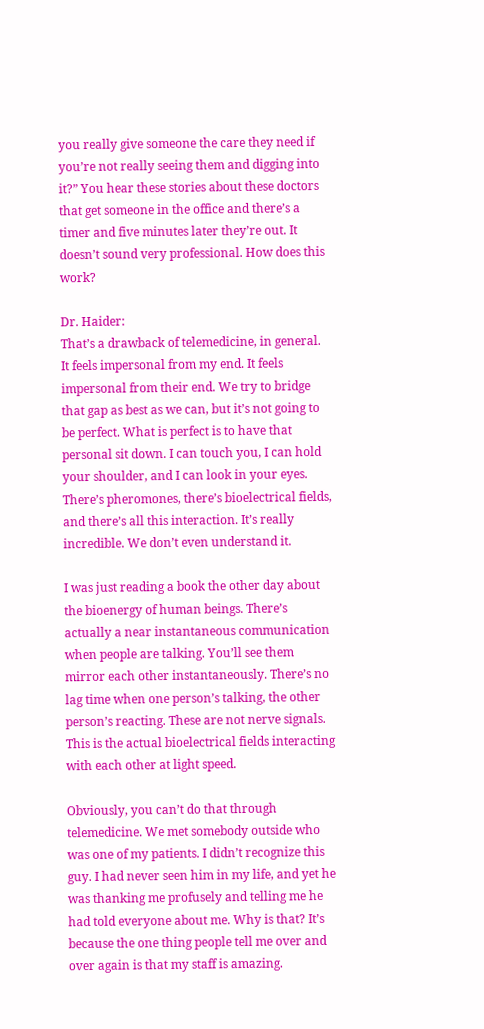you really give someone the care they need if you’re not really seeing them and digging into it?” You hear these stories about these doctors that get someone in the office and there’s a timer and five minutes later they’re out. It doesn’t sound very professional. How does this work?

Dr. Haider:
That’s a drawback of telemedicine, in general. It feels impersonal from my end. It feels impersonal from their end. We try to bridge that gap as best as we can, but it’s not going to be perfect. What is perfect is to have that personal sit down. I can touch you, I can hold your shoulder, and I can look in your eyes. There’s pheromones, there’s bioelectrical fields, and there’s all this interaction. It’s really incredible. We don’t even understand it.

I was just reading a book the other day about the bioenergy of human beings. There’s actually a near instantaneous communication when people are talking. You’ll see them mirror each other instantaneously. There’s no lag time when one person’s talking, the other person’s reacting. These are not nerve signals. This is the actual bioelectrical fields interacting with each other at light speed.

Obviously, you can’t do that through telemedicine. We met somebody outside who was one of my patients. I didn’t recognize this guy. I had never seen him in my life, and yet he was thanking me profusely and telling me he had told everyone about me. Why is that? It’s because the one thing people tell me over and over again is that my staff is amazing.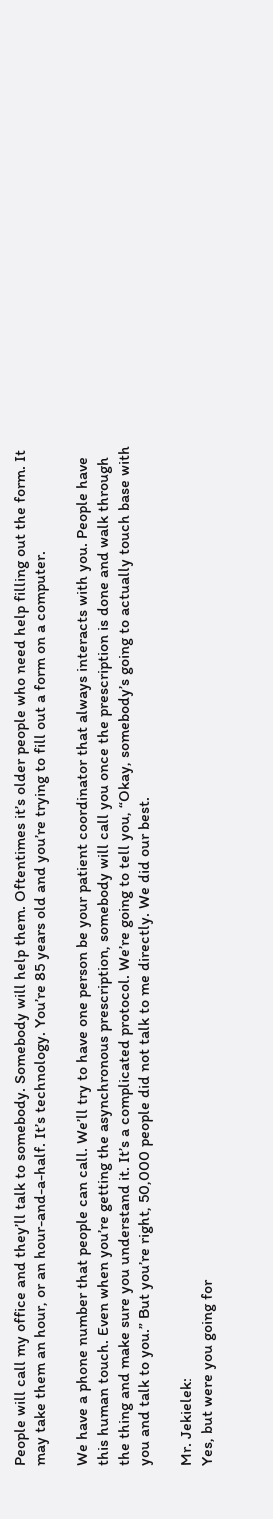People will call my office and they’ll talk to somebody. Somebody will help them. Oftentimes it’s older people who need help filling out the form. It may take them an hour, or an hour-and-a-half. It’s technology. You’re 85 years old and you’re trying to fill out a form on a computer.

We have a phone number that people can call. We’ll try to have one person be your patient coordinator that always interacts with you. People have this human touch. Even when you’re getting the asynchronous prescription, somebody will call you once the prescription is done and walk through the thing and make sure you understand it. It’s a complicated protocol. We’re going to tell you, “Okay, somebody’s going to actually touch base with you and talk to you.” But you’re right, 50,000 people did not talk to me directly. We did our best.

Mr. Jekielek:
Yes, but were you going for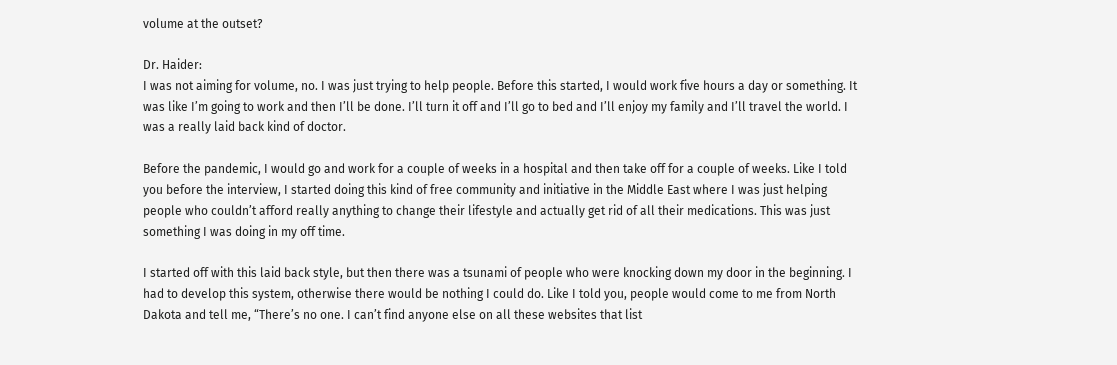volume at the outset?

Dr. Haider:
I was not aiming for volume, no. I was just trying to help people. Before this started, I would work five hours a day or something. It was like I’m going to work and then I’ll be done. I’ll turn it off and I’ll go to bed and I’ll enjoy my family and I’ll travel the world. I was a really laid back kind of doctor.

Before the pandemic, I would go and work for a couple of weeks in a hospital and then take off for a couple of weeks. Like I told you before the interview, I started doing this kind of free community and initiative in the Middle East where I was just helping people who couldn’t afford really anything to change their lifestyle and actually get rid of all their medications. This was just something I was doing in my off time.

I started off with this laid back style, but then there was a tsunami of people who were knocking down my door in the beginning. I had to develop this system, otherwise there would be nothing I could do. Like I told you, people would come to me from North Dakota and tell me, “There’s no one. I can’t find anyone else on all these websites that list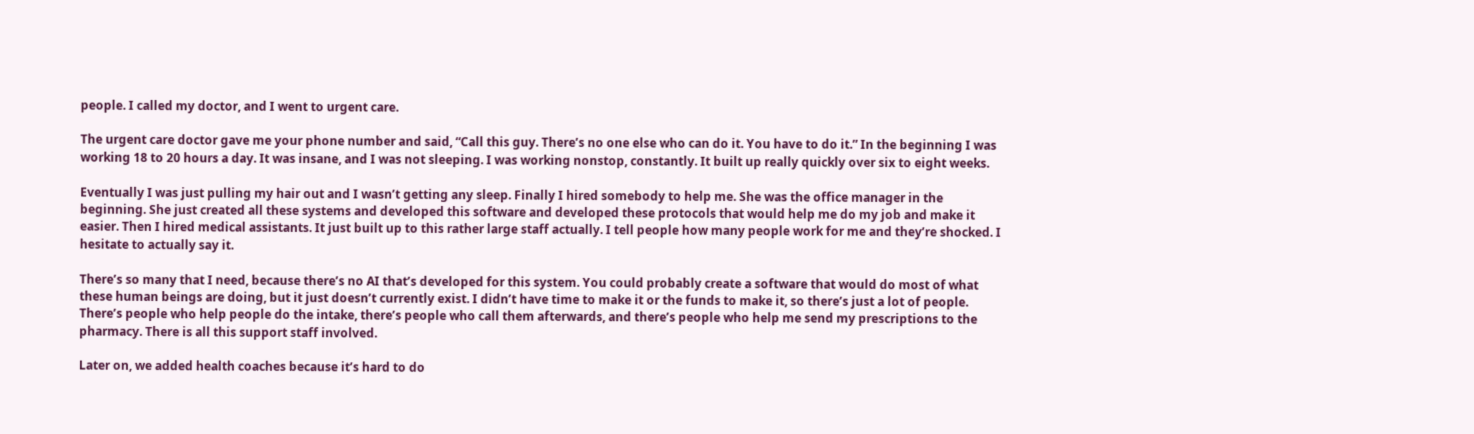people. I called my doctor, and I went to urgent care.

The urgent care doctor gave me your phone number and said, “Call this guy. There’s no one else who can do it. You have to do it.” In the beginning I was working 18 to 20 hours a day. It was insane, and I was not sleeping. I was working nonstop, constantly. It built up really quickly over six to eight weeks.

Eventually I was just pulling my hair out and I wasn’t getting any sleep. Finally I hired somebody to help me. She was the office manager in the beginning. She just created all these systems and developed this software and developed these protocols that would help me do my job and make it easier. Then I hired medical assistants. It just built up to this rather large staff actually. I tell people how many people work for me and they’re shocked. I hesitate to actually say it.

There’s so many that I need, because there’s no AI that’s developed for this system. You could probably create a software that would do most of what these human beings are doing, but it just doesn’t currently exist. I didn’t have time to make it or the funds to make it, so there’s just a lot of people. There’s people who help people do the intake, there’s people who call them afterwards, and there’s people who help me send my prescriptions to the pharmacy. There is all this support staff involved.

Later on, we added health coaches because it’s hard to do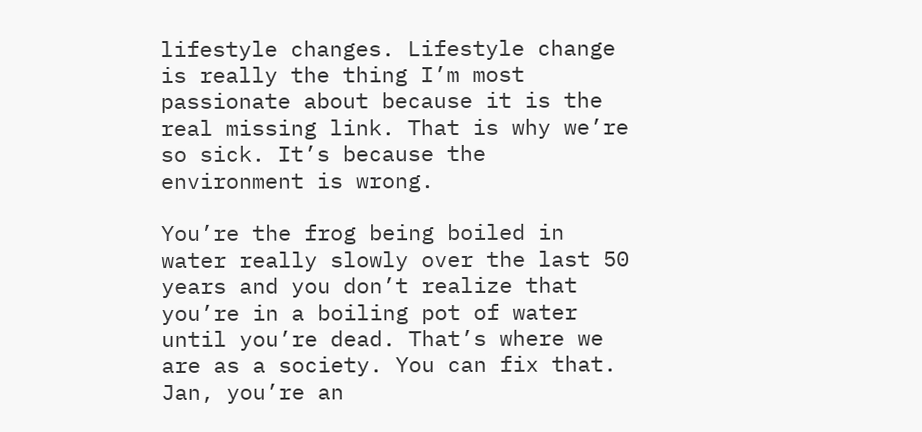lifestyle changes. Lifestyle change is really the thing I’m most passionate about because it is the real missing link. That is why we’re so sick. It’s because the environment is wrong.

You’re the frog being boiled in water really slowly over the last 50 years and you don’t realize that you’re in a boiling pot of water until you’re dead. That’s where we are as a society. You can fix that. Jan, you’re an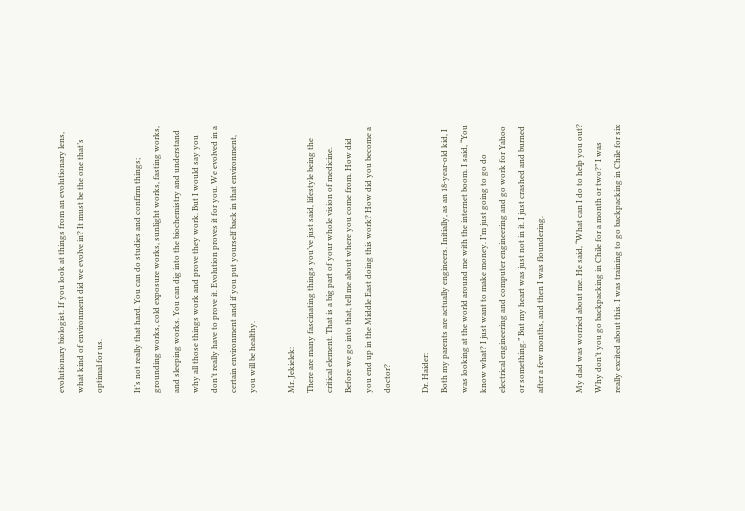evolutionary biologist. If you look at things from an evolutionary lens, what kind of environment did we evolve in? It must be the one that’s optimal for us.

It’s not really that hard. You can do studies and confirm things; grounding works, cold exposure works, sunlight works, fasting works, and sleeping works. You can dig into the biochemistry and understand why all those things work and prove they work. But I would say you don’t really have to prove it. Evolution proves it for you. We evolved in a certain environment and if you put yourself back in that environment, you will be healthy.

Mr. Jekielek:
There are many fascinating things you’ve just said, lifestyle being the critical element. That is a big part of your whole vision of medicine. Before we go into that, tell me about where you come from. How did you end up in the Middle East doing this work? How did you become a doctor?

Dr. Haider:
Both my parents are actually engineers. Initially, as an 18-year-old kid, I was looking at the world around me with the internet boom. I said, “You know what? I just want to make money. I’m just going to go do electrical engineering and computer engineering and go work for Yahoo or something.” But my heart was just not in it. I just crashed and burned after a few months, and then I was floundering.

My dad was worried about me. He said, “What can I do to help you out? Why don’t you go backpacking in Chile for a month or two?” I was really excited about this. I was training to go backpacking in Chile for six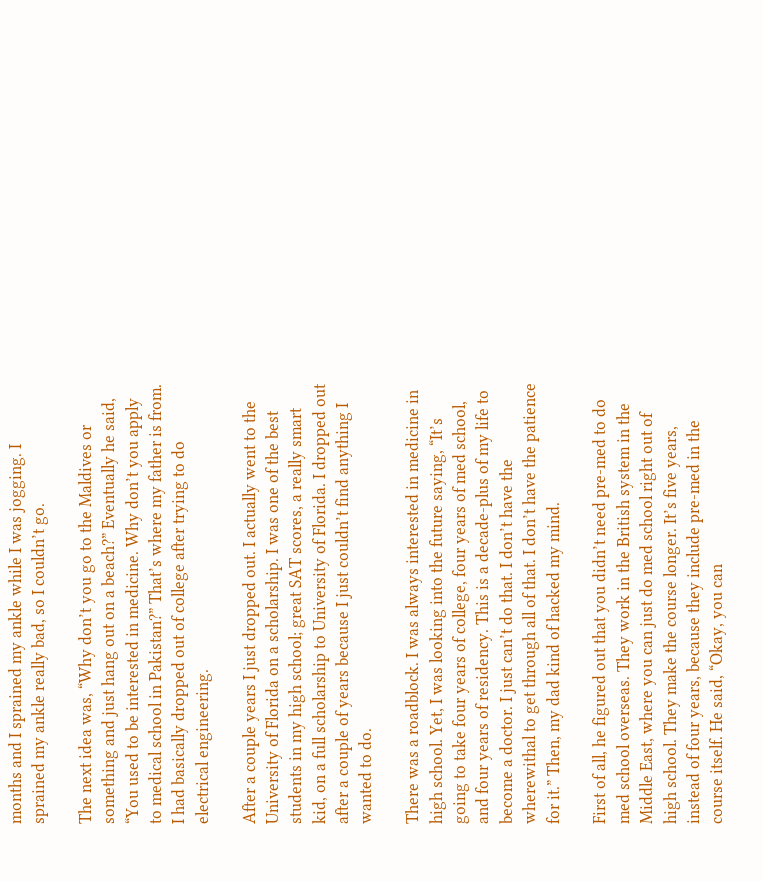months and I sprained my ankle while I was jogging. I sprained my ankle really bad, so I couldn’t go.

The next idea was, “Why don’t you go to the Maldives or something and just hang out on a beach?” Eventually he said, “You used to be interested in medicine. Why don’t you apply to medical school in Pakistan?” That’s where my father is from. I had basically dropped out of college after trying to do electrical engineering.

After a couple years I just dropped out. I actually went to the University of Florida on a scholarship. I was one of the best students in my high school; great SAT scores, a really smart kid, on a full scholarship to University of Florida. I dropped out after a couple of years because I just couldn’t find anything I wanted to do.

There was a roadblock. I was always interested in medicine in high school. Yet, I was looking into the future saying, “It’s going to take four years of college, four years of med school, and four years of residency. This is a decade-plus of my life to become a doctor. I just can’t do that. I don’t have the wherewithal to get through all of that. I don’t have the patience for it.” Then, my dad kind of hacked my mind.

First of all, he figured out that you didn’t need pre-med to do med school overseas. They work in the British system in the Middle East, where you can just do med school right out of high school. They make the course longer. It’s five years, instead of four years, because they include pre-med in the course itself. He said, “Okay, you can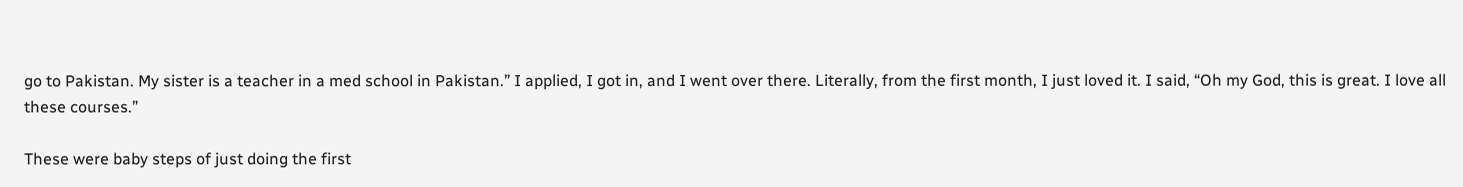go to Pakistan. My sister is a teacher in a med school in Pakistan.” I applied, I got in, and I went over there. Literally, from the first month, I just loved it. I said, “Oh my God, this is great. I love all these courses.”

These were baby steps of just doing the first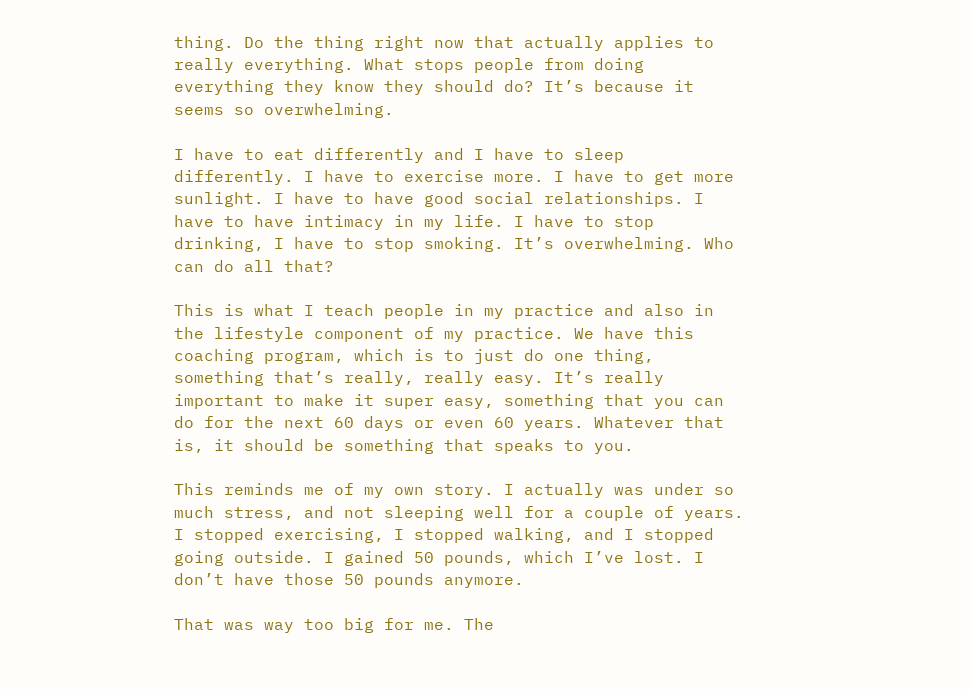thing. Do the thing right now that actually applies to really everything. What stops people from doing everything they know they should do? It’s because it seems so overwhelming.

I have to eat differently and I have to sleep differently. I have to exercise more. I have to get more sunlight. I have to have good social relationships. I have to have intimacy in my life. I have to stop drinking, I have to stop smoking. It’s overwhelming. Who can do all that?

This is what I teach people in my practice and also in the lifestyle component of my practice. We have this coaching program, which is to just do one thing, something that’s really, really easy. It’s really important to make it super easy, something that you can do for the next 60 days or even 60 years. Whatever that is, it should be something that speaks to you.

This reminds me of my own story. I actually was under so much stress, and not sleeping well for a couple of years. I stopped exercising, I stopped walking, and I stopped going outside. I gained 50 pounds, which I’ve lost. I don’t have those 50 pounds anymore.

That was way too big for me. The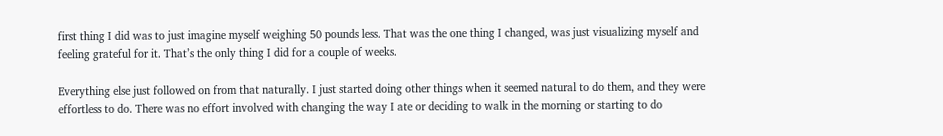first thing I did was to just imagine myself weighing 50 pounds less. That was the one thing I changed, was just visualizing myself and feeling grateful for it. That’s the only thing I did for a couple of weeks.

Everything else just followed on from that naturally. I just started doing other things when it seemed natural to do them, and they were effortless to do. There was no effort involved with changing the way I ate or deciding to walk in the morning or starting to do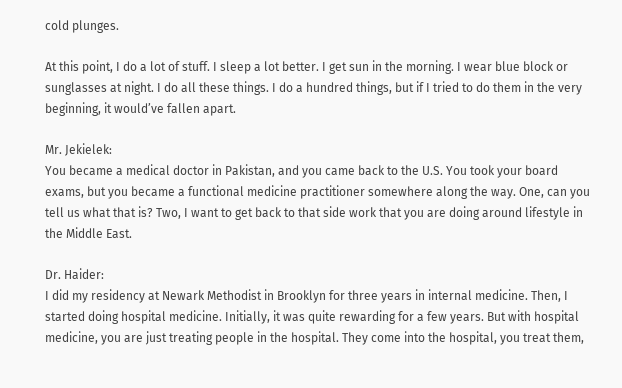cold plunges.

At this point, I do a lot of stuff. I sleep a lot better. I get sun in the morning. I wear blue block or sunglasses at night. I do all these things. I do a hundred things, but if I tried to do them in the very beginning, it would’ve fallen apart.

Mr. Jekielek:
You became a medical doctor in Pakistan, and you came back to the U.S. You took your board exams, but you became a functional medicine practitioner somewhere along the way. One, can you tell us what that is? Two, I want to get back to that side work that you are doing around lifestyle in the Middle East.

Dr. Haider:
I did my residency at Newark Methodist in Brooklyn for three years in internal medicine. Then, I started doing hospital medicine. Initially, it was quite rewarding for a few years. But with hospital medicine, you are just treating people in the hospital. They come into the hospital, you treat them,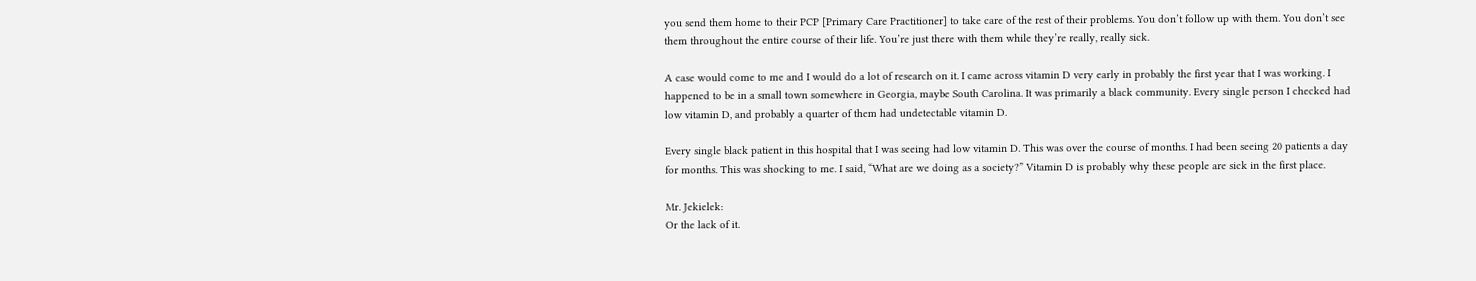you send them home to their PCP [Primary Care Practitioner] to take care of the rest of their problems. You don’t follow up with them. You don’t see them throughout the entire course of their life. You’re just there with them while they’re really, really sick.

A case would come to me and I would do a lot of research on it. I came across vitamin D very early in probably the first year that I was working. I happened to be in a small town somewhere in Georgia, maybe South Carolina. It was primarily a black community. Every single person I checked had low vitamin D, and probably a quarter of them had undetectable vitamin D.

Every single black patient in this hospital that I was seeing had low vitamin D. This was over the course of months. I had been seeing 20 patients a day for months. This was shocking to me. I said, “What are we doing as a society?” Vitamin D is probably why these people are sick in the first place.

Mr. Jekielek:
Or the lack of it.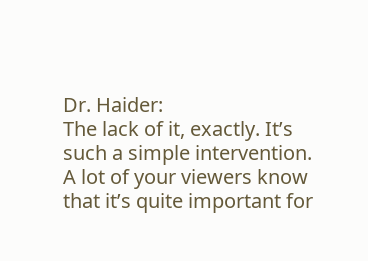Dr. Haider:
The lack of it, exactly. It’s such a simple intervention. A lot of your viewers know that it’s quite important for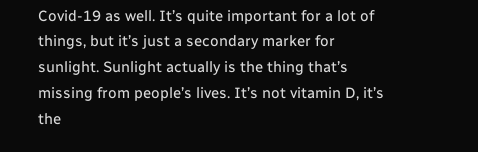Covid-19 as well. It’s quite important for a lot of things, but it’s just a secondary marker for sunlight. Sunlight actually is the thing that’s missing from people’s lives. It’s not vitamin D, it’s the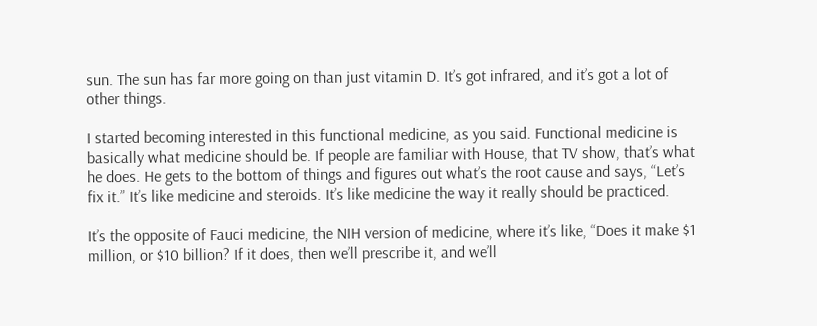sun. The sun has far more going on than just vitamin D. It’s got infrared, and it’s got a lot of other things.

I started becoming interested in this functional medicine, as you said. Functional medicine is basically what medicine should be. If people are familiar with House, that TV show, that’s what he does. He gets to the bottom of things and figures out what’s the root cause and says, “Let’s fix it.” It’s like medicine and steroids. It’s like medicine the way it really should be practiced.

It’s the opposite of Fauci medicine, the NIH version of medicine, where it’s like, “Does it make $1 million, or $10 billion? If it does, then we’ll prescribe it, and we’ll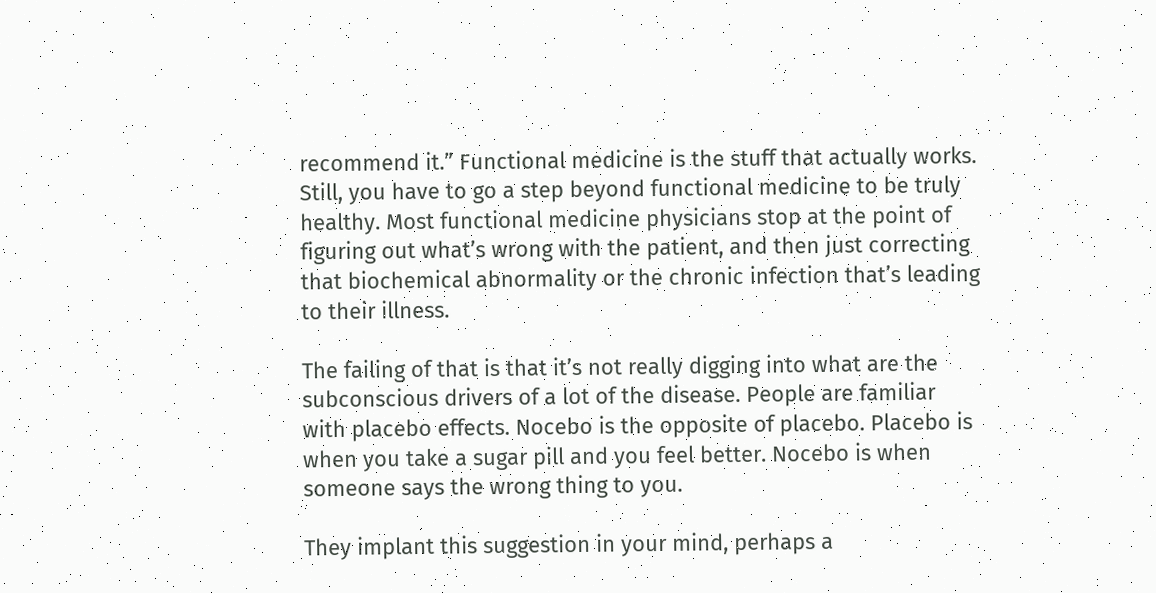recommend it.” Functional medicine is the stuff that actually works. Still, you have to go a step beyond functional medicine to be truly healthy. Most functional medicine physicians stop at the point of figuring out what’s wrong with the patient, and then just correcting that biochemical abnormality or the chronic infection that’s leading to their illness.

The failing of that is that it’s not really digging into what are the subconscious drivers of a lot of the disease. People are familiar with placebo effects. Nocebo is the opposite of placebo. Placebo is when you take a sugar pill and you feel better. Nocebo is when someone says the wrong thing to you.

They implant this suggestion in your mind, perhaps a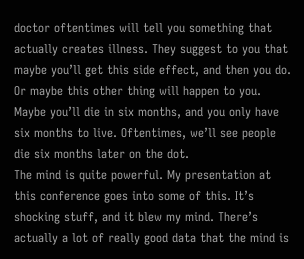doctor oftentimes will tell you something that actually creates illness. They suggest to you that maybe you’ll get this side effect, and then you do. Or maybe this other thing will happen to you. Maybe you’ll die in six months, and you only have six months to live. Oftentimes, we’ll see people die six months later on the dot.
The mind is quite powerful. My presentation at this conference goes into some of this. It’s shocking stuff, and it blew my mind. There’s actually a lot of really good data that the mind is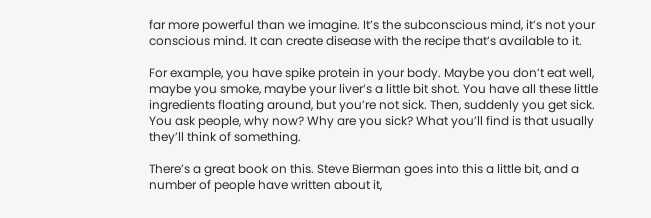far more powerful than we imagine. It’s the subconscious mind, it’s not your conscious mind. It can create disease with the recipe that’s available to it.

For example, you have spike protein in your body. Maybe you don’t eat well, maybe you smoke, maybe your liver’s a little bit shot. You have all these little ingredients floating around, but you’re not sick. Then, suddenly you get sick. You ask people, why now? Why are you sick? What you’ll find is that usually they’ll think of something.

There’s a great book on this. Steve Bierman goes into this a little bit, and a number of people have written about it,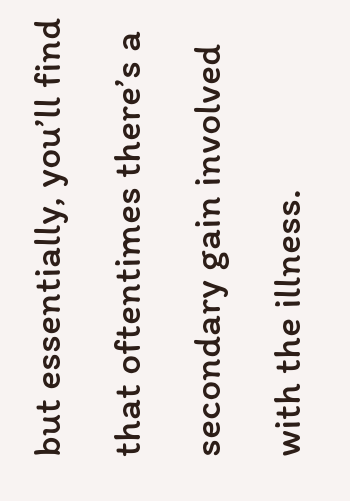but essentially, you’ll find that oftentimes there’s a secondary gain involved with the illness.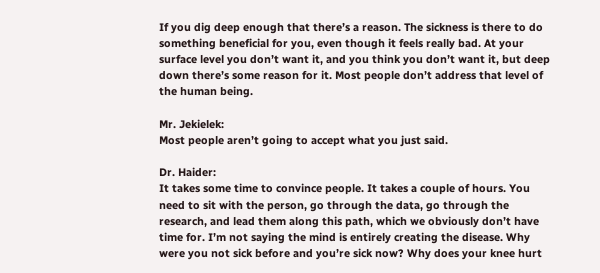If you dig deep enough that there’s a reason. The sickness is there to do something beneficial for you, even though it feels really bad. At your surface level you don’t want it, and you think you don’t want it, but deep down there’s some reason for it. Most people don’t address that level of the human being.

Mr. Jekielek:
Most people aren’t going to accept what you just said.

Dr. Haider:
It takes some time to convince people. It takes a couple of hours. You need to sit with the person, go through the data, go through the research, and lead them along this path, which we obviously don’t have time for. I’m not saying the mind is entirely creating the disease. Why were you not sick before and you’re sick now? Why does your knee hurt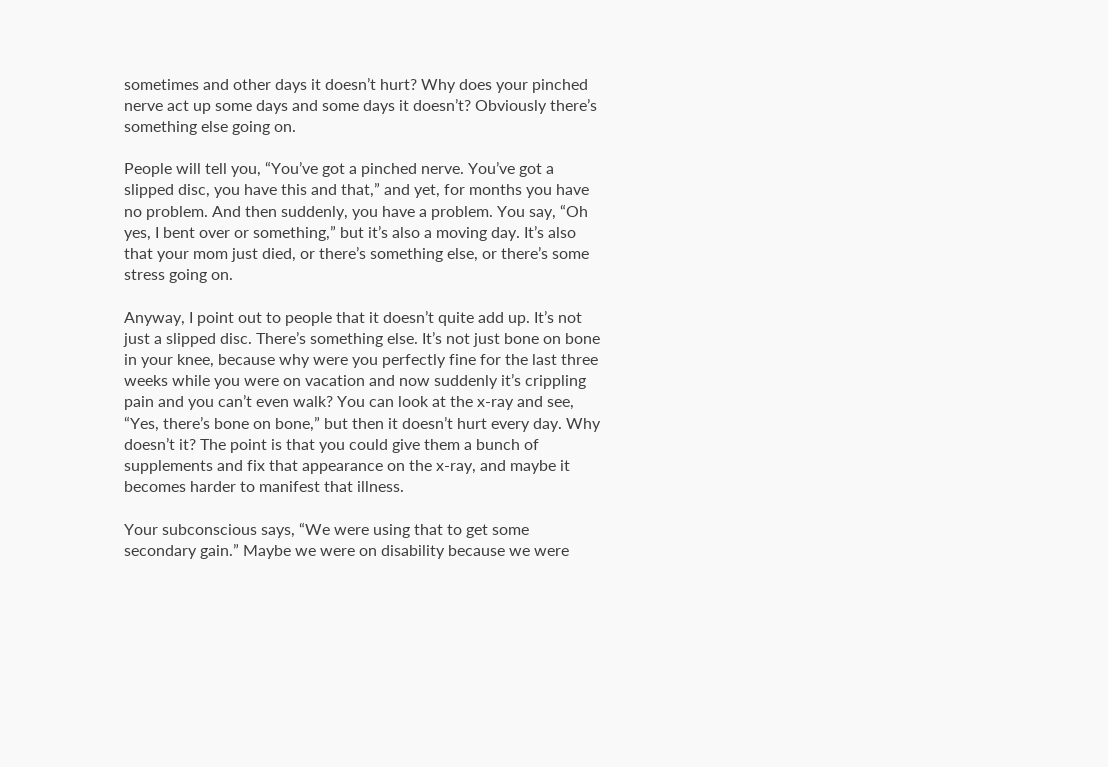sometimes and other days it doesn’t hurt? Why does your pinched nerve act up some days and some days it doesn’t? Obviously there’s something else going on.

People will tell you, “You’ve got a pinched nerve. You’ve got a slipped disc, you have this and that,” and yet, for months you have no problem. And then suddenly, you have a problem. You say, “Oh yes, I bent over or something,” but it’s also a moving day. It’s also that your mom just died, or there’s something else, or there’s some stress going on.

Anyway, I point out to people that it doesn’t quite add up. It’s not just a slipped disc. There’s something else. It’s not just bone on bone in your knee, because why were you perfectly fine for the last three weeks while you were on vacation and now suddenly it’s crippling pain and you can’t even walk? You can look at the x-ray and see, “Yes, there’s bone on bone,” but then it doesn’t hurt every day. Why doesn’t it? The point is that you could give them a bunch of supplements and fix that appearance on the x-ray, and maybe it becomes harder to manifest that illness.

Your subconscious says, “We were using that to get some secondary gain.” Maybe we were on disability because we were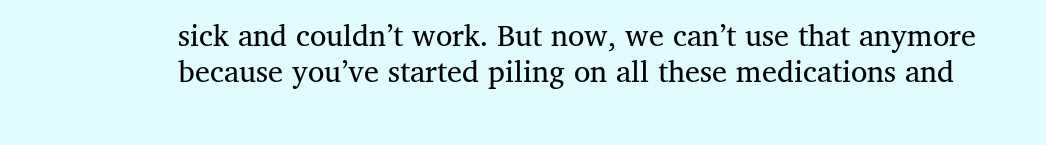sick and couldn’t work. But now, we can’t use that anymore because you’ve started piling on all these medications and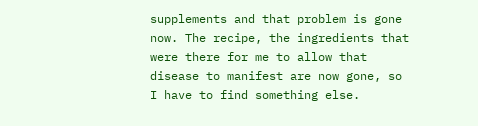supplements and that problem is gone now. The recipe, the ingredients that were there for me to allow that disease to manifest are now gone, so I have to find something else.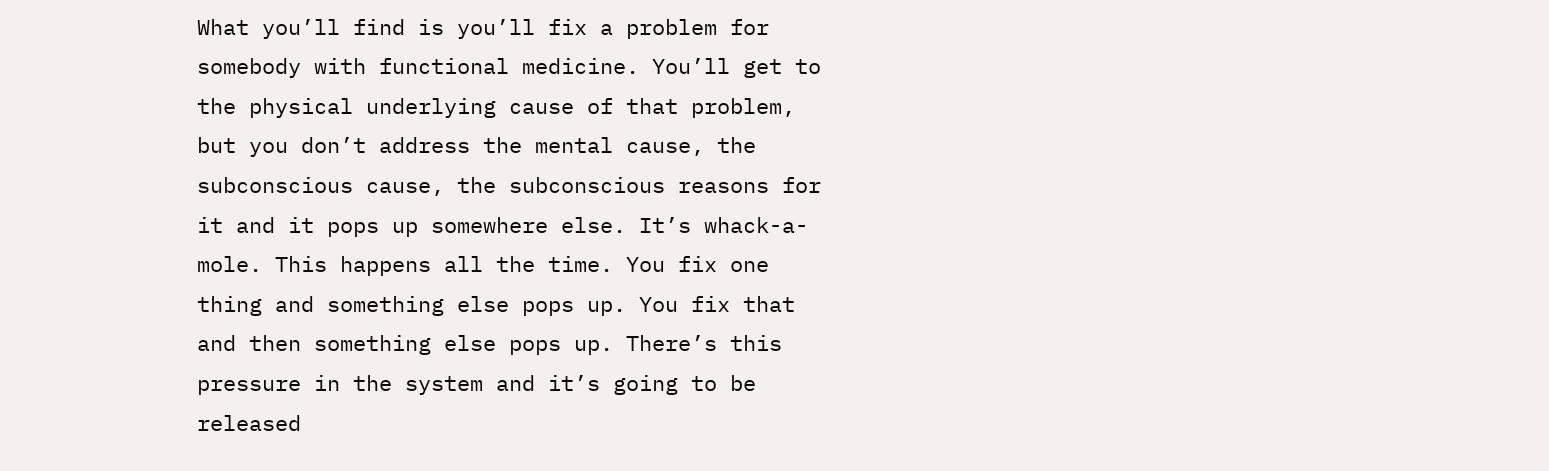What you’ll find is you’ll fix a problem for somebody with functional medicine. You’ll get to the physical underlying cause of that problem, but you don’t address the mental cause, the subconscious cause, the subconscious reasons for it and it pops up somewhere else. It’s whack-a-mole. This happens all the time. You fix one thing and something else pops up. You fix that and then something else pops up. There’s this pressure in the system and it’s going to be released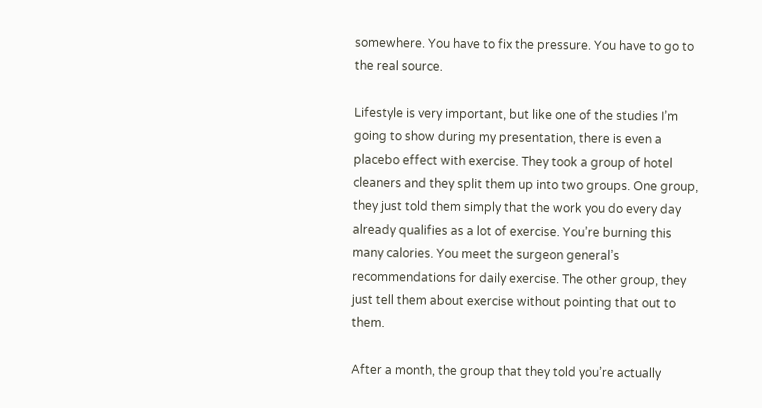somewhere. You have to fix the pressure. You have to go to the real source.

Lifestyle is very important, but like one of the studies I’m going to show during my presentation, there is even a placebo effect with exercise. They took a group of hotel cleaners and they split them up into two groups. One group, they just told them simply that the work you do every day already qualifies as a lot of exercise. You’re burning this many calories. You meet the surgeon general’s recommendations for daily exercise. The other group, they just tell them about exercise without pointing that out to them.

After a month, the group that they told you’re actually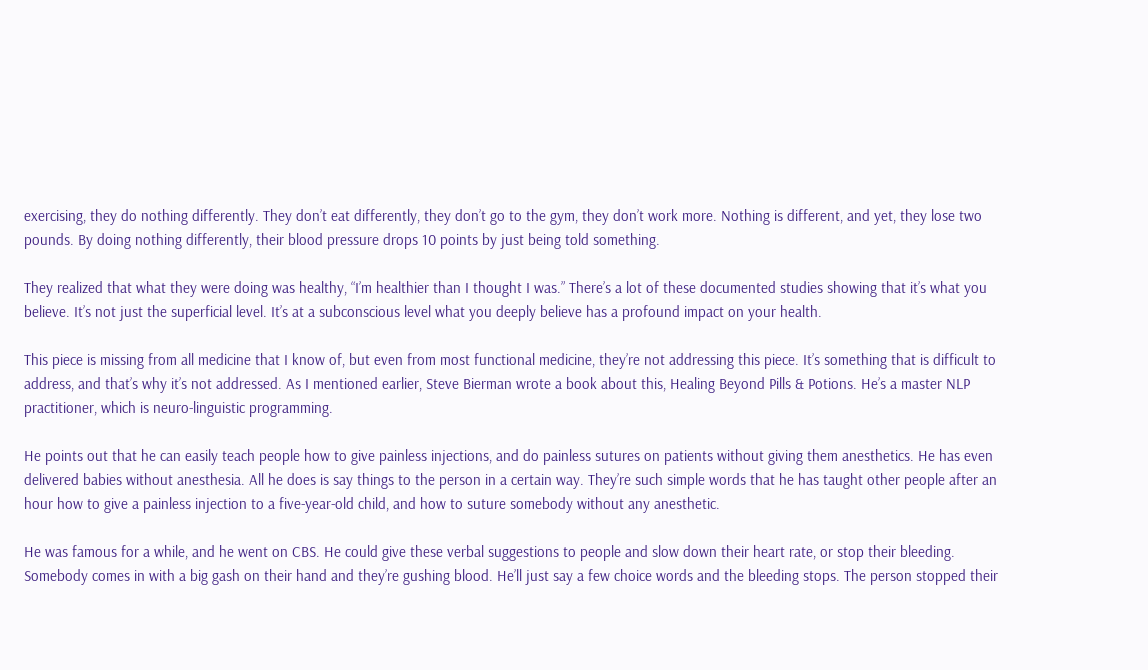exercising, they do nothing differently. They don’t eat differently, they don’t go to the gym, they don’t work more. Nothing is different, and yet, they lose two pounds. By doing nothing differently, their blood pressure drops 10 points by just being told something.

They realized that what they were doing was healthy, “I’m healthier than I thought I was.” There’s a lot of these documented studies showing that it’s what you believe. It’s not just the superficial level. It’s at a subconscious level what you deeply believe has a profound impact on your health.

This piece is missing from all medicine that I know of, but even from most functional medicine, they’re not addressing this piece. It’s something that is difficult to address, and that’s why it’s not addressed. As I mentioned earlier, Steve Bierman wrote a book about this, Healing Beyond Pills & Potions. He’s a master NLP practitioner, which is neuro-linguistic programming.

He points out that he can easily teach people how to give painless injections, and do painless sutures on patients without giving them anesthetics. He has even delivered babies without anesthesia. All he does is say things to the person in a certain way. They’re such simple words that he has taught other people after an hour how to give a painless injection to a five-year-old child, and how to suture somebody without any anesthetic.

He was famous for a while, and he went on CBS. He could give these verbal suggestions to people and slow down their heart rate, or stop their bleeding. Somebody comes in with a big gash on their hand and they’re gushing blood. He’ll just say a few choice words and the bleeding stops. The person stopped their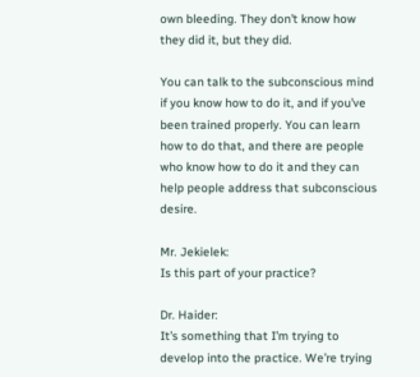own bleeding. They don’t know how they did it, but they did.

You can talk to the subconscious mind if you know how to do it, and if you’ve been trained properly. You can learn how to do that, and there are people who know how to do it and they can help people address that subconscious desire.

Mr. Jekielek:
Is this part of your practice?

Dr. Haider:
It’s something that I’m trying to develop into the practice. We’re trying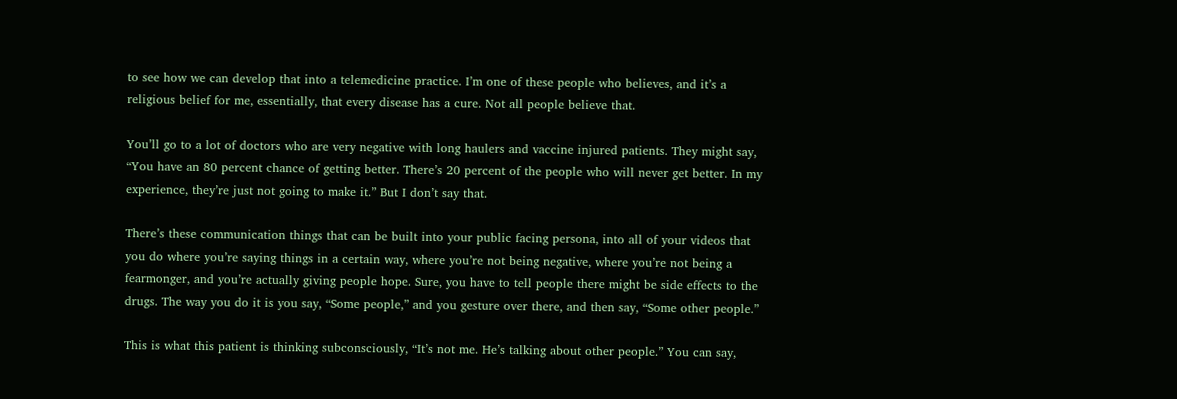to see how we can develop that into a telemedicine practice. I’m one of these people who believes, and it’s a religious belief for me, essentially, that every disease has a cure. Not all people believe that.

You’ll go to a lot of doctors who are very negative with long haulers and vaccine injured patients. They might say, “You have an 80 percent chance of getting better. There’s 20 percent of the people who will never get better. In my experience, they’re just not going to make it.” But I don’t say that.

There’s these communication things that can be built into your public facing persona, into all of your videos that you do where you’re saying things in a certain way, where you’re not being negative, where you’re not being a fearmonger, and you’re actually giving people hope. Sure, you have to tell people there might be side effects to the drugs. The way you do it is you say, “Some people,” and you gesture over there, and then say, “Some other people.”

This is what this patient is thinking subconsciously, “It’s not me. He’s talking about other people.” You can say,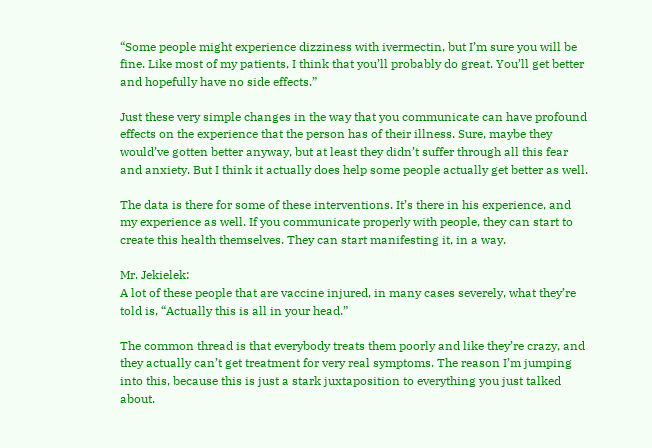“Some people might experience dizziness with ivermectin, but I’m sure you will be fine. Like most of my patients, I think that you’ll probably do great. You’ll get better and hopefully have no side effects.”

Just these very simple changes in the way that you communicate can have profound effects on the experience that the person has of their illness. Sure, maybe they would’ve gotten better anyway, but at least they didn’t suffer through all this fear and anxiety. But I think it actually does help some people actually get better as well.

The data is there for some of these interventions. It’s there in his experience, and my experience as well. If you communicate properly with people, they can start to create this health themselves. They can start manifesting it, in a way.

Mr. Jekielek:
A lot of these people that are vaccine injured, in many cases severely, what they’re told is, “Actually this is all in your head.”

The common thread is that everybody treats them poorly and like they’re crazy, and they actually can’t get treatment for very real symptoms. The reason I’m jumping into this, because this is just a stark juxtaposition to everything you just talked about.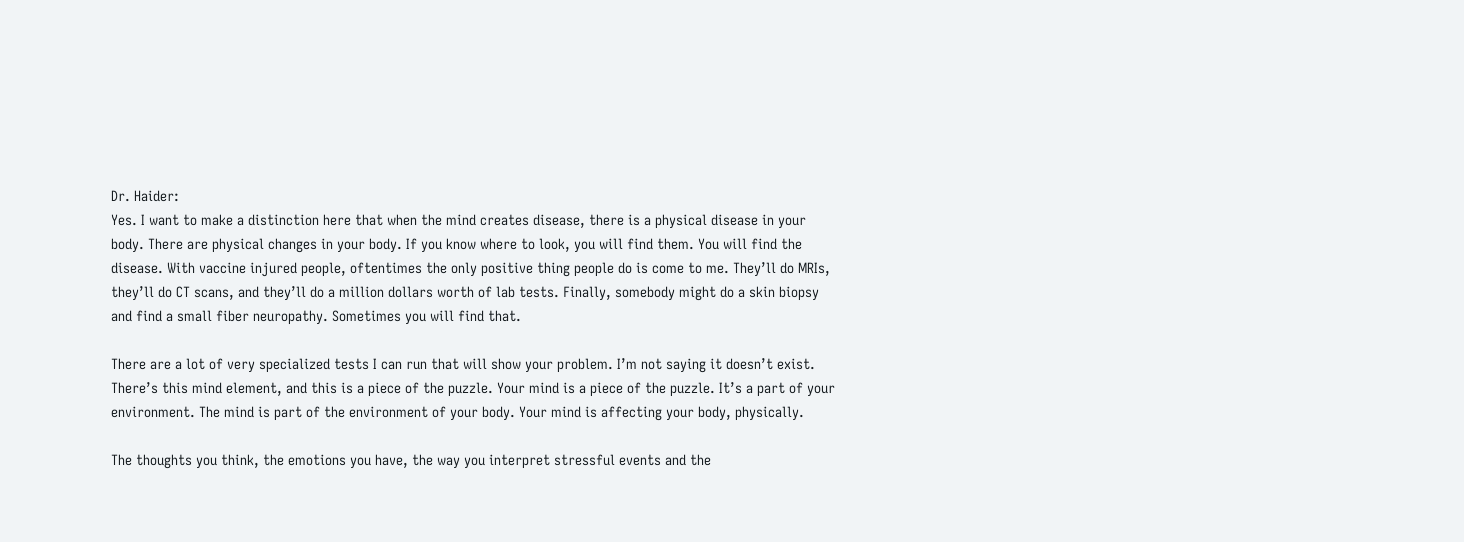Dr. Haider:
Yes. I want to make a distinction here that when the mind creates disease, there is a physical disease in your body. There are physical changes in your body. If you know where to look, you will find them. You will find the disease. With vaccine injured people, oftentimes the only positive thing people do is come to me. They’ll do MRIs, they’ll do CT scans, and they’ll do a million dollars worth of lab tests. Finally, somebody might do a skin biopsy and find a small fiber neuropathy. Sometimes you will find that.

There are a lot of very specialized tests I can run that will show your problem. I’m not saying it doesn’t exist. There’s this mind element, and this is a piece of the puzzle. Your mind is a piece of the puzzle. It’s a part of your environment. The mind is part of the environment of your body. Your mind is affecting your body, physically.

The thoughts you think, the emotions you have, the way you interpret stressful events and the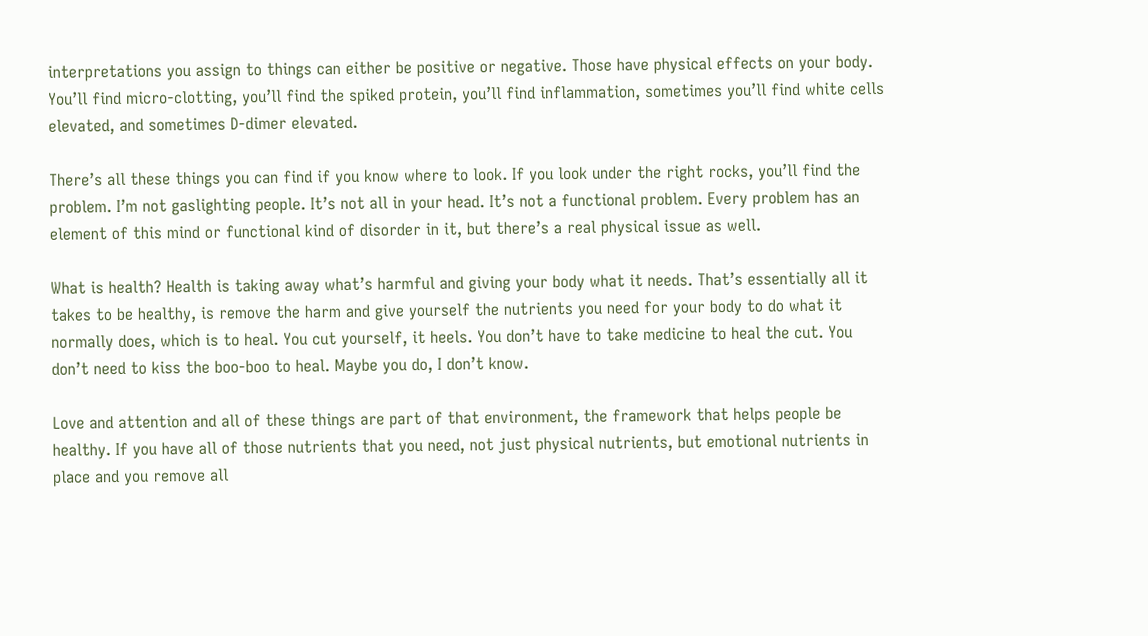interpretations you assign to things can either be positive or negative. Those have physical effects on your body. You’ll find micro-clotting, you’ll find the spiked protein, you’ll find inflammation, sometimes you’ll find white cells elevated, and sometimes D-dimer elevated.

There’s all these things you can find if you know where to look. If you look under the right rocks, you’ll find the problem. I’m not gaslighting people. It’s not all in your head. It’s not a functional problem. Every problem has an element of this mind or functional kind of disorder in it, but there’s a real physical issue as well.

What is health? Health is taking away what’s harmful and giving your body what it needs. That’s essentially all it takes to be healthy, is remove the harm and give yourself the nutrients you need for your body to do what it normally does, which is to heal. You cut yourself, it heels. You don’t have to take medicine to heal the cut. You don’t need to kiss the boo-boo to heal. Maybe you do, I don’t know.

Love and attention and all of these things are part of that environment, the framework that helps people be healthy. If you have all of those nutrients that you need, not just physical nutrients, but emotional nutrients in place and you remove all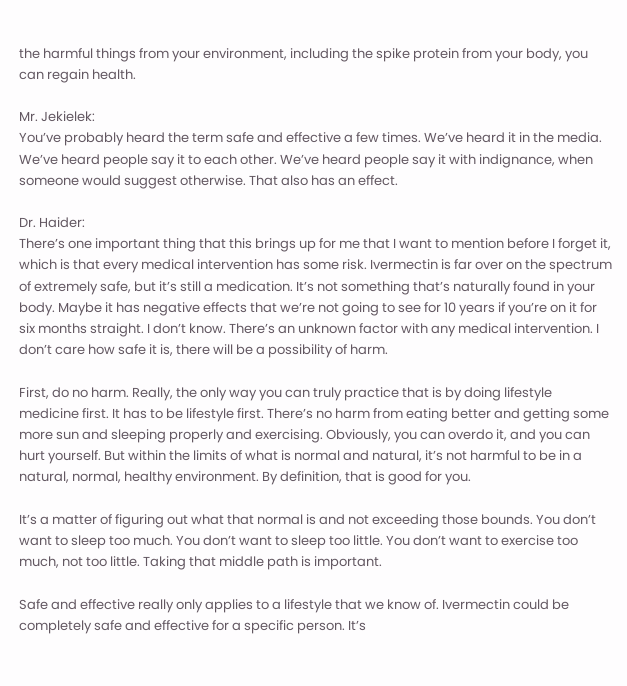the harmful things from your environment, including the spike protein from your body, you can regain health.

Mr. Jekielek:
You’ve probably heard the term safe and effective a few times. We’ve heard it in the media. We’ve heard people say it to each other. We’ve heard people say it with indignance, when someone would suggest otherwise. That also has an effect.

Dr. Haider:
There’s one important thing that this brings up for me that I want to mention before I forget it, which is that every medical intervention has some risk. Ivermectin is far over on the spectrum of extremely safe, but it’s still a medication. It’s not something that’s naturally found in your body. Maybe it has negative effects that we’re not going to see for 10 years if you’re on it for six months straight. I don’t know. There’s an unknown factor with any medical intervention. I don’t care how safe it is, there will be a possibility of harm.

First, do no harm. Really, the only way you can truly practice that is by doing lifestyle medicine first. It has to be lifestyle first. There’s no harm from eating better and getting some more sun and sleeping properly and exercising. Obviously, you can overdo it, and you can hurt yourself. But within the limits of what is normal and natural, it’s not harmful to be in a natural, normal, healthy environment. By definition, that is good for you.

It’s a matter of figuring out what that normal is and not exceeding those bounds. You don’t want to sleep too much. You don’t want to sleep too little. You don’t want to exercise too much, not too little. Taking that middle path is important.

Safe and effective really only applies to a lifestyle that we know of. Ivermectin could be completely safe and effective for a specific person. It’s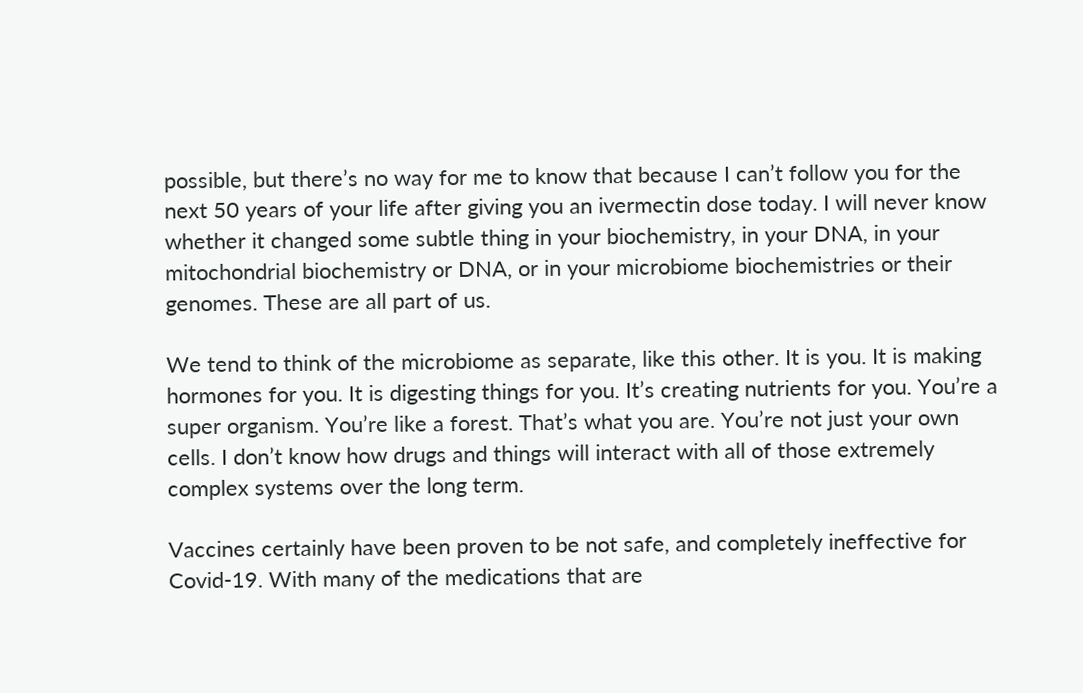possible, but there’s no way for me to know that because I can’t follow you for the next 50 years of your life after giving you an ivermectin dose today. I will never know whether it changed some subtle thing in your biochemistry, in your DNA, in your mitochondrial biochemistry or DNA, or in your microbiome biochemistries or their genomes. These are all part of us.

We tend to think of the microbiome as separate, like this other. It is you. It is making hormones for you. It is digesting things for you. It’s creating nutrients for you. You’re a super organism. You’re like a forest. That’s what you are. You’re not just your own cells. I don’t know how drugs and things will interact with all of those extremely complex systems over the long term.

Vaccines certainly have been proven to be not safe, and completely ineffective for Covid-19. With many of the medications that are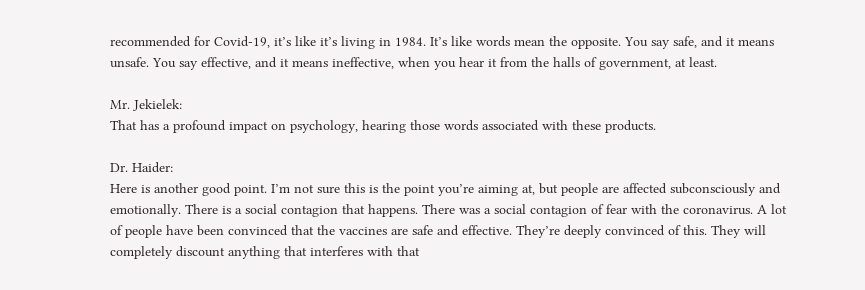recommended for Covid-19, it’s like it’s living in 1984. It’s like words mean the opposite. You say safe, and it means unsafe. You say effective, and it means ineffective, when you hear it from the halls of government, at least.

Mr. Jekielek:
That has a profound impact on psychology, hearing those words associated with these products.

Dr. Haider:
Here is another good point. I’m not sure this is the point you’re aiming at, but people are affected subconsciously and emotionally. There is a social contagion that happens. There was a social contagion of fear with the coronavirus. A lot of people have been convinced that the vaccines are safe and effective. They’re deeply convinced of this. They will completely discount anything that interferes with that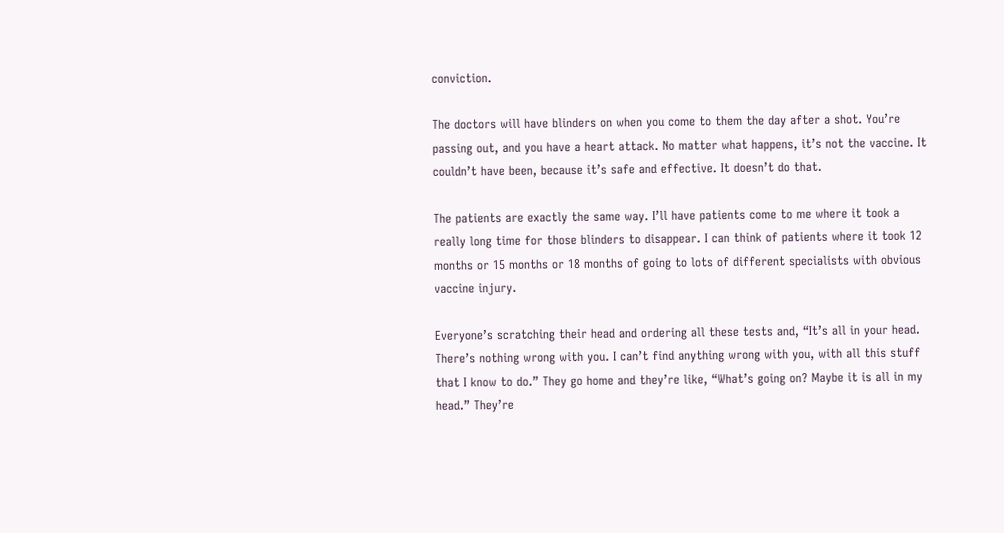conviction.

The doctors will have blinders on when you come to them the day after a shot. You’re passing out, and you have a heart attack. No matter what happens, it’s not the vaccine. It couldn’t have been, because it’s safe and effective. It doesn’t do that.

The patients are exactly the same way. I’ll have patients come to me where it took a really long time for those blinders to disappear. I can think of patients where it took 12 months or 15 months or 18 months of going to lots of different specialists with obvious vaccine injury.

Everyone’s scratching their head and ordering all these tests and, “It’s all in your head. There’s nothing wrong with you. I can’t find anything wrong with you, with all this stuff that I know to do.” They go home and they’re like, “What’s going on? Maybe it is all in my head.” They’re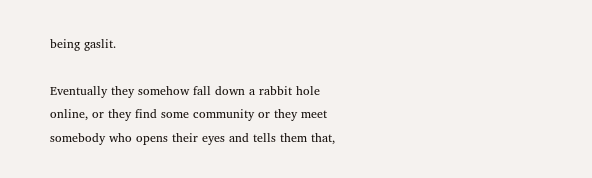being gaslit.

Eventually they somehow fall down a rabbit hole online, or they find some community or they meet somebody who opens their eyes and tells them that,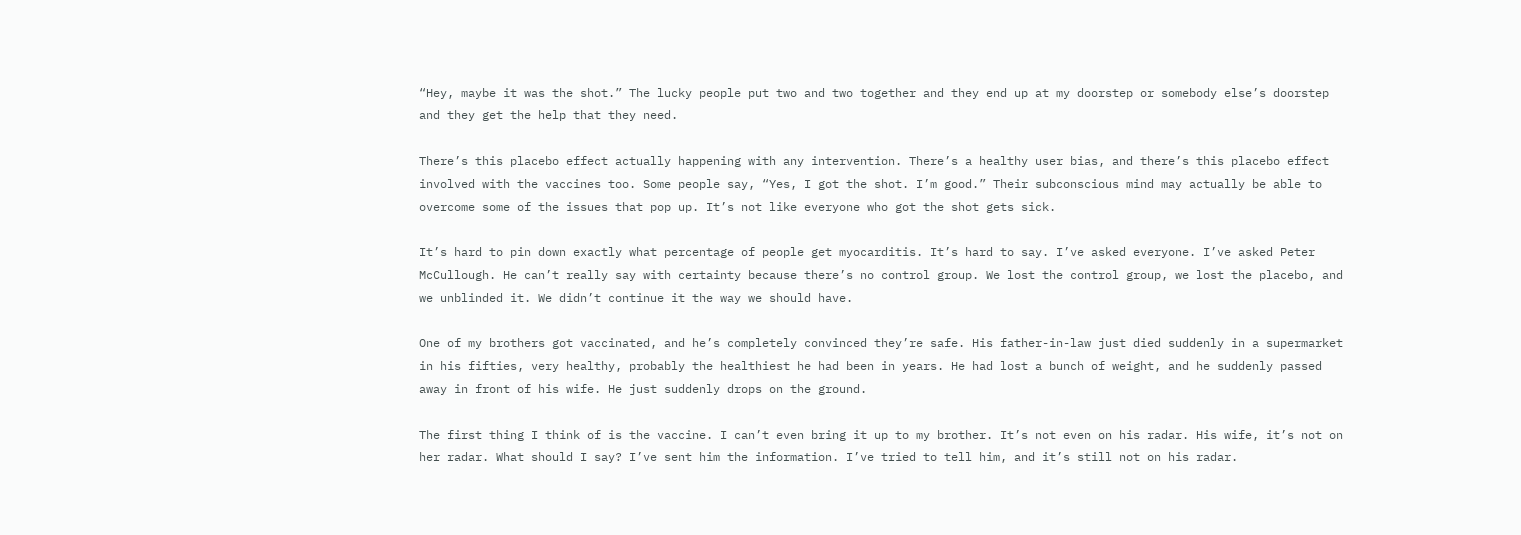“Hey, maybe it was the shot.” The lucky people put two and two together and they end up at my doorstep or somebody else’s doorstep and they get the help that they need.

There’s this placebo effect actually happening with any intervention. There’s a healthy user bias, and there’s this placebo effect involved with the vaccines too. Some people say, “Yes, I got the shot. I’m good.” Their subconscious mind may actually be able to overcome some of the issues that pop up. It’s not like everyone who got the shot gets sick.

It’s hard to pin down exactly what percentage of people get myocarditis. It’s hard to say. I’ve asked everyone. I’ve asked Peter McCullough. He can’t really say with certainty because there’s no control group. We lost the control group, we lost the placebo, and we unblinded it. We didn’t continue it the way we should have.

One of my brothers got vaccinated, and he’s completely convinced they’re safe. His father-in-law just died suddenly in a supermarket in his fifties, very healthy, probably the healthiest he had been in years. He had lost a bunch of weight, and he suddenly passed away in front of his wife. He just suddenly drops on the ground.

The first thing I think of is the vaccine. I can’t even bring it up to my brother. It’s not even on his radar. His wife, it’s not on her radar. What should I say? I’ve sent him the information. I’ve tried to tell him, and it’s still not on his radar.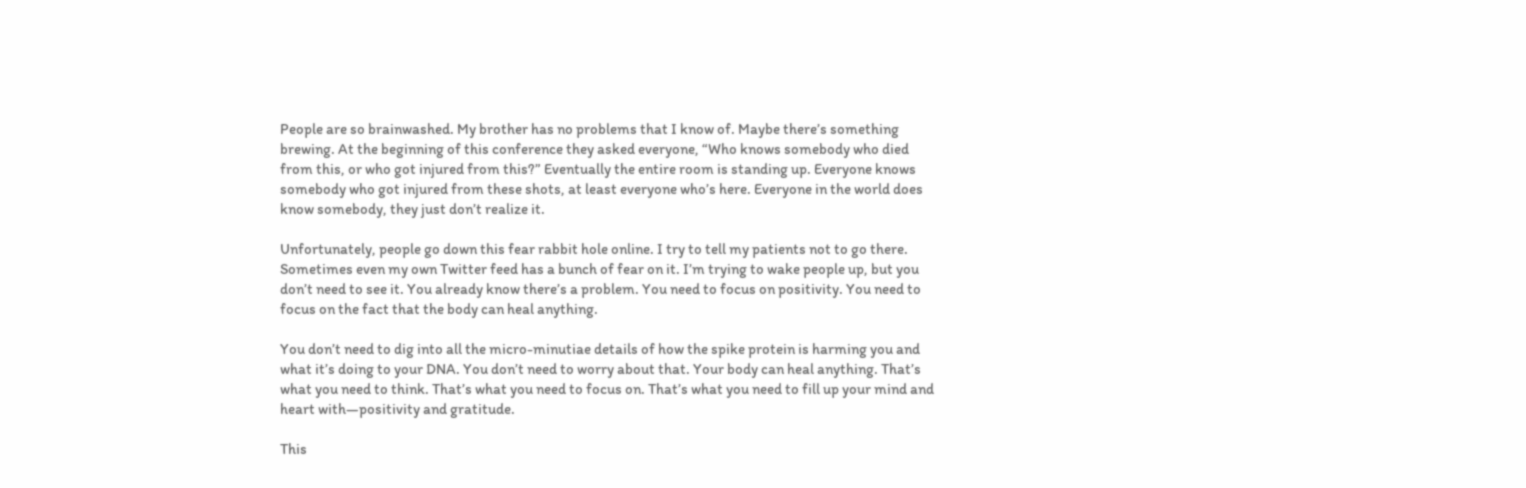People are so brainwashed. My brother has no problems that I know of. Maybe there’s something brewing. At the beginning of this conference they asked everyone, “Who knows somebody who died from this, or who got injured from this?” Eventually the entire room is standing up. Everyone knows somebody who got injured from these shots, at least everyone who’s here. Everyone in the world does know somebody, they just don’t realize it.

Unfortunately, people go down this fear rabbit hole online. I try to tell my patients not to go there. Sometimes even my own Twitter feed has a bunch of fear on it. I’m trying to wake people up, but you don’t need to see it. You already know there’s a problem. You need to focus on positivity. You need to focus on the fact that the body can heal anything.

You don’t need to dig into all the micro-minutiae details of how the spike protein is harming you and what it’s doing to your DNA. You don’t need to worry about that. Your body can heal anything. That’s what you need to think. That’s what you need to focus on. That’s what you need to fill up your mind and heart with—positivity and gratitude.

This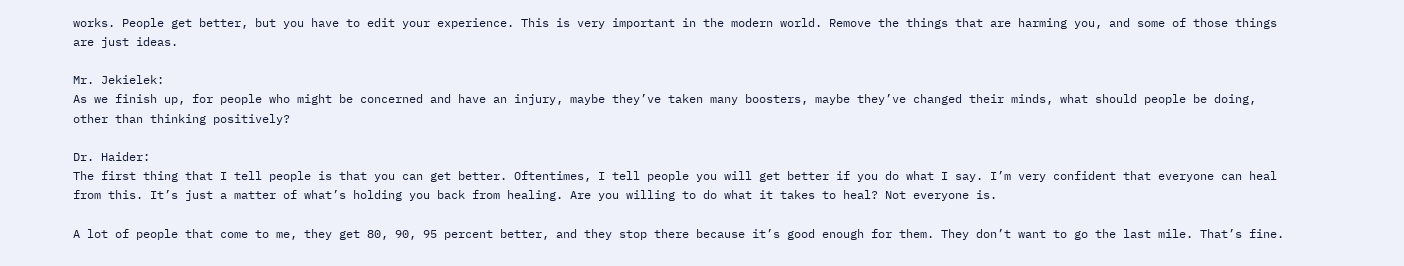works. People get better, but you have to edit your experience. This is very important in the modern world. Remove the things that are harming you, and some of those things are just ideas.

Mr. Jekielek:
As we finish up, for people who might be concerned and have an injury, maybe they’ve taken many boosters, maybe they’ve changed their minds, what should people be doing, other than thinking positively?

Dr. Haider:
The first thing that I tell people is that you can get better. Oftentimes, I tell people you will get better if you do what I say. I’m very confident that everyone can heal from this. It’s just a matter of what’s holding you back from healing. Are you willing to do what it takes to heal? Not everyone is.

A lot of people that come to me, they get 80, 90, 95 percent better, and they stop there because it’s good enough for them. They don’t want to go the last mile. That’s fine.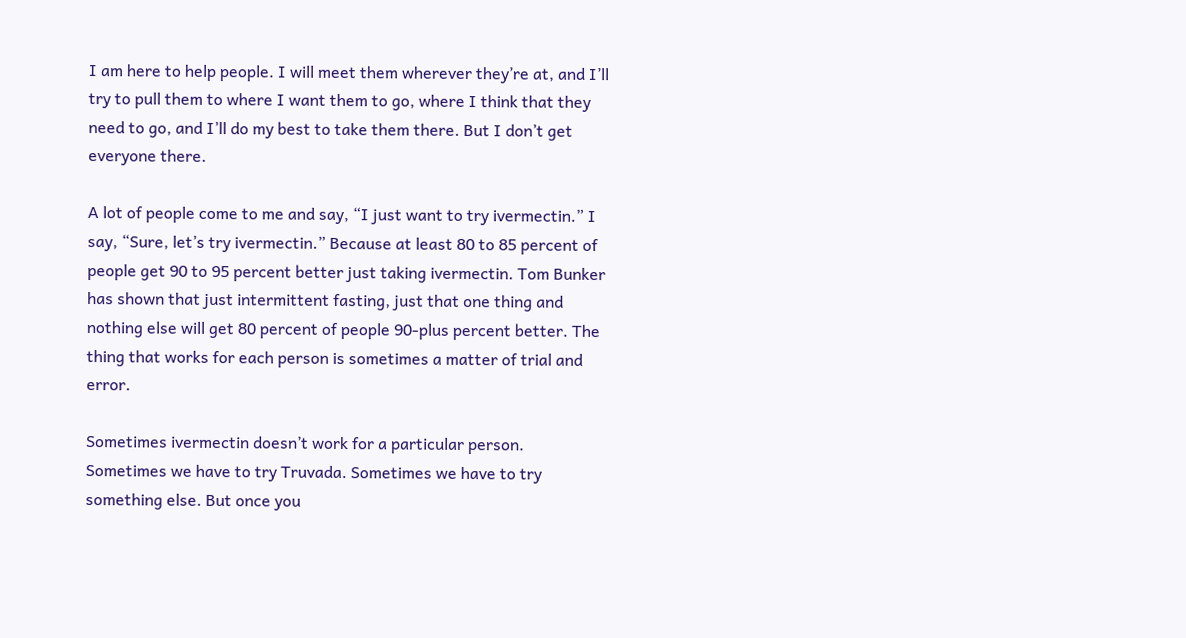I am here to help people. I will meet them wherever they’re at, and I’ll try to pull them to where I want them to go, where I think that they need to go, and I’ll do my best to take them there. But I don’t get everyone there.

A lot of people come to me and say, “I just want to try ivermectin.” I say, “Sure, let’s try ivermectin.” Because at least 80 to 85 percent of people get 90 to 95 percent better just taking ivermectin. Tom Bunker has shown that just intermittent fasting, just that one thing and nothing else will get 80 percent of people 90-plus percent better. The thing that works for each person is sometimes a matter of trial and error.

Sometimes ivermectin doesn’t work for a particular person. Sometimes we have to try Truvada. Sometimes we have to try something else. But once you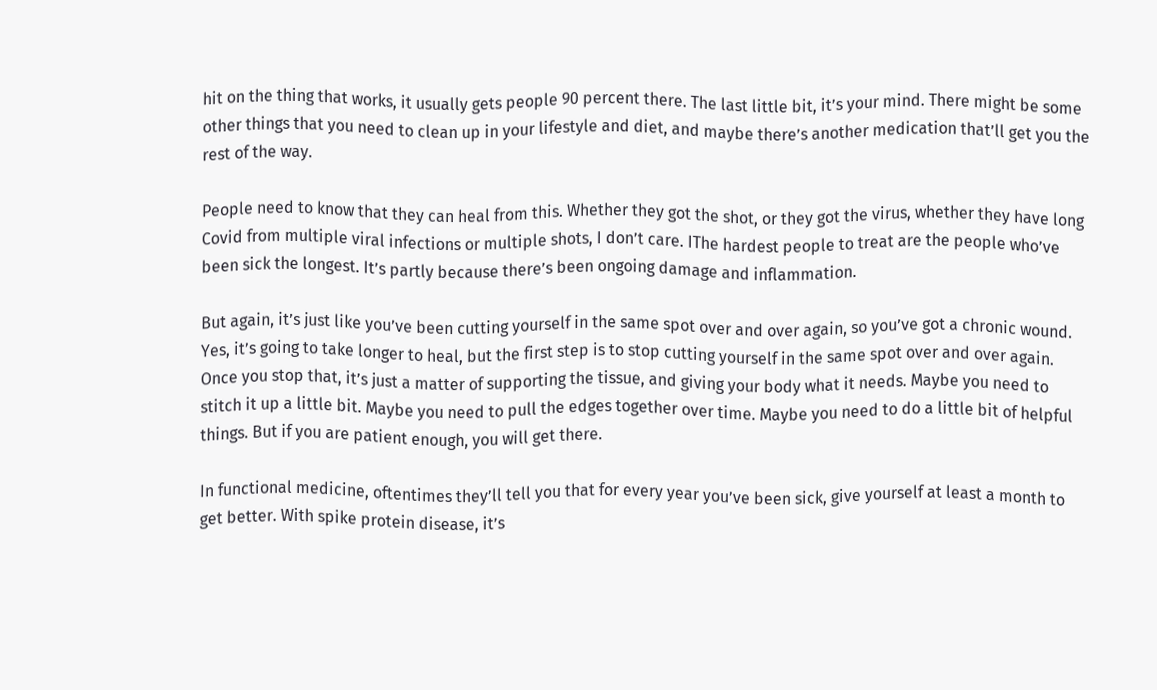hit on the thing that works, it usually gets people 90 percent there. The last little bit, it’s your mind. There might be some other things that you need to clean up in your lifestyle and diet, and maybe there’s another medication that’ll get you the rest of the way.

People need to know that they can heal from this. Whether they got the shot, or they got the virus, whether they have long Covid from multiple viral infections or multiple shots, I don’t care. IThe hardest people to treat are the people who’ve been sick the longest. It’s partly because there’s been ongoing damage and inflammation.

But again, it’s just like you’ve been cutting yourself in the same spot over and over again, so you’ve got a chronic wound. Yes, it’s going to take longer to heal, but the first step is to stop cutting yourself in the same spot over and over again. Once you stop that, it’s just a matter of supporting the tissue, and giving your body what it needs. Maybe you need to stitch it up a little bit. Maybe you need to pull the edges together over time. Maybe you need to do a little bit of helpful things. But if you are patient enough, you will get there.

In functional medicine, oftentimes they’ll tell you that for every year you’ve been sick, give yourself at least a month to get better. With spike protein disease, it’s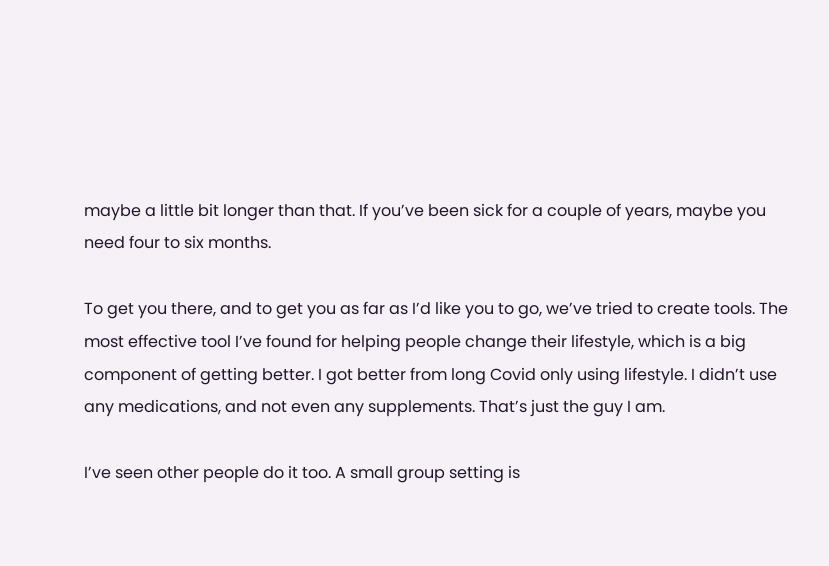maybe a little bit longer than that. If you’ve been sick for a couple of years, maybe you need four to six months.

To get you there, and to get you as far as I’d like you to go, we’ve tried to create tools. The most effective tool I’ve found for helping people change their lifestyle, which is a big component of getting better. I got better from long Covid only using lifestyle. I didn’t use any medications, and not even any supplements. That’s just the guy I am.

I’ve seen other people do it too. A small group setting is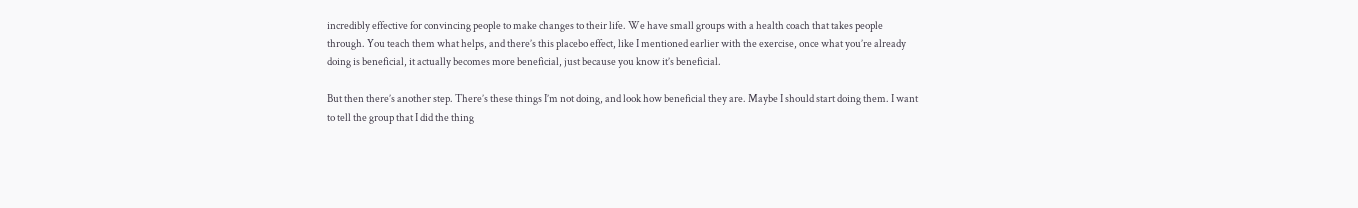incredibly effective for convincing people to make changes to their life. We have small groups with a health coach that takes people through. You teach them what helps, and there’s this placebo effect, like I mentioned earlier with the exercise, once what you’re already doing is beneficial, it actually becomes more beneficial, just because you know it’s beneficial.

But then there’s another step. There’s these things I’m not doing, and look how beneficial they are. Maybe I should start doing them. I want to tell the group that I did the thing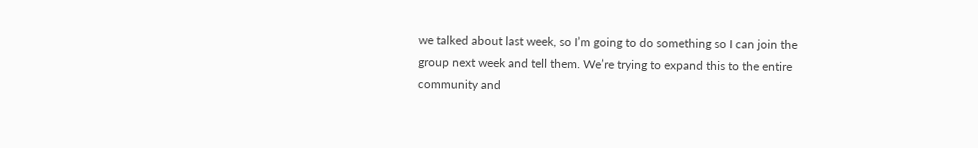we talked about last week, so I’m going to do something so I can join the group next week and tell them. We’re trying to expand this to the entire community and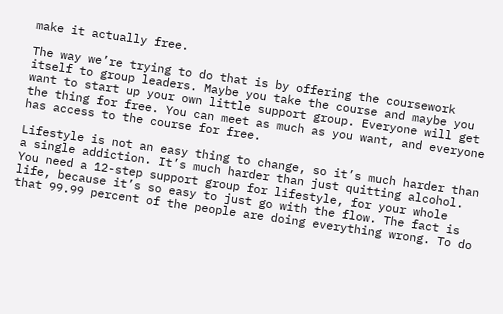make it actually free.

The way we’re trying to do that is by offering the coursework itself to group leaders. Maybe you take the course and maybe you want to start up your own little support group. Everyone will get the thing for free. You can meet as much as you want, and everyone has access to the course for free.

Lifestyle is not an easy thing to change, so it’s much harder than a single addiction. It’s much harder than just quitting alcohol. You need a 12-step support group for lifestyle, for your whole life, because it’s so easy to just go with the flow. The fact is that 99.99 percent of the people are doing everything wrong. To do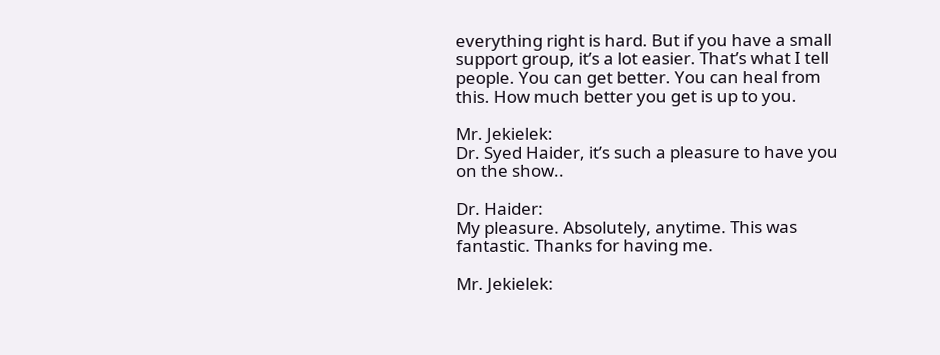everything right is hard. But if you have a small support group, it’s a lot easier. That’s what I tell people. You can get better. You can heal from this. How much better you get is up to you.

Mr. Jekielek:
Dr. Syed Haider, it’s such a pleasure to have you on the show..

Dr. Haider:
My pleasure. Absolutely, anytime. This was fantastic. Thanks for having me.

Mr. Jekielek: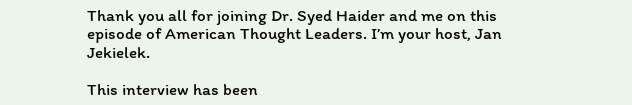Thank you all for joining Dr. Syed Haider and me on this episode of American Thought Leaders. I’m your host, Jan Jekielek.

This interview has been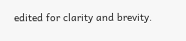edited for clarity and brevity.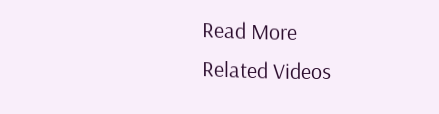Read More
Related Videos